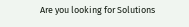Are you looking for Solutions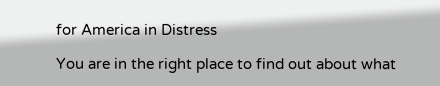for America in Distress

You are in the right place to find out about what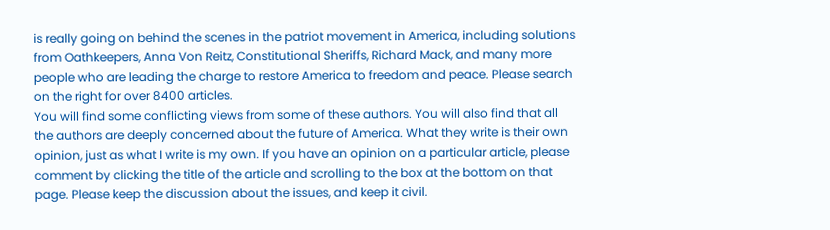is really going on behind the scenes in the patriot movement in America, including solutions from Oathkeepers, Anna Von Reitz, Constitutional Sheriffs, Richard Mack, and many more people who are leading the charge to restore America to freedom and peace. Please search on the right for over 8400 articles.
You will find some conflicting views from some of these authors. You will also find that all the authors are deeply concerned about the future of America. What they write is their own opinion, just as what I write is my own. If you have an opinion on a particular article, please comment by clicking the title of the article and scrolling to the box at the bottom on that page. Please keep the discussion about the issues, and keep it civil.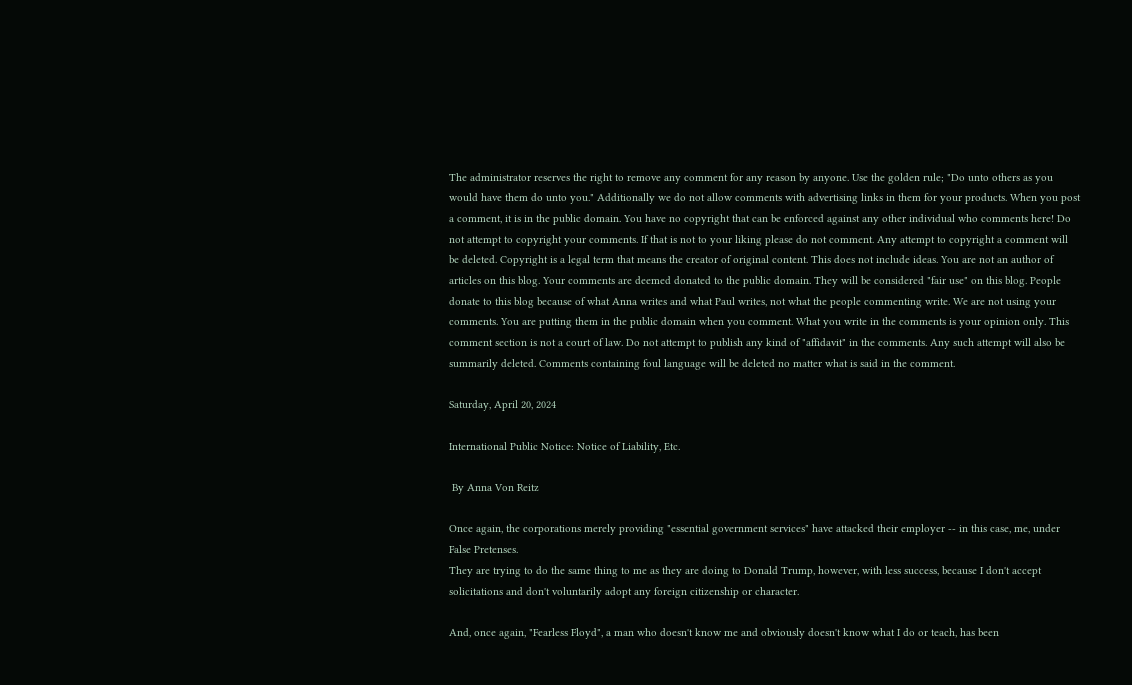The administrator reserves the right to remove any comment for any reason by anyone. Use the golden rule; "Do unto others as you would have them do unto you." Additionally we do not allow comments with advertising links in them for your products. When you post a comment, it is in the public domain. You have no copyright that can be enforced against any other individual who comments here! Do not attempt to copyright your comments. If that is not to your liking please do not comment. Any attempt to copyright a comment will be deleted. Copyright is a legal term that means the creator of original content. This does not include ideas. You are not an author of articles on this blog. Your comments are deemed donated to the public domain. They will be considered "fair use" on this blog. People donate to this blog because of what Anna writes and what Paul writes, not what the people commenting write. We are not using your comments. You are putting them in the public domain when you comment. What you write in the comments is your opinion only. This comment section is not a court of law. Do not attempt to publish any kind of "affidavit" in the comments. Any such attempt will also be summarily deleted. Comments containing foul language will be deleted no matter what is said in the comment.

Saturday, April 20, 2024

International Public Notice: Notice of Liability, Etc.

 By Anna Von Reitz

Once again, the corporations merely providing "essential government services" have attacked their employer -- in this case, me, under False Pretenses.
They are trying to do the same thing to me as they are doing to Donald Trump, however, with less success, because I don't accept solicitations and don't voluntarily adopt any foreign citizenship or character.

And, once again, "Fearless Floyd", a man who doesn't know me and obviously doesn't know what I do or teach, has been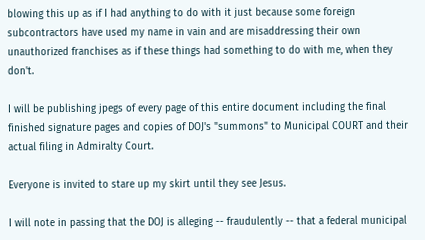blowing this up as if I had anything to do with it just because some foreign subcontractors have used my name in vain and are misaddressing their own unauthorized franchises as if these things had something to do with me, when they don't.

I will be publishing jpegs of every page of this entire document including the final finished signature pages and copies of DOJ's "summons" to Municipal COURT and their actual filing in Admiralty Court.

Everyone is invited to stare up my skirt until they see Jesus.

I will note in passing that the DOJ is alleging -- fraudulently -- that a federal municipal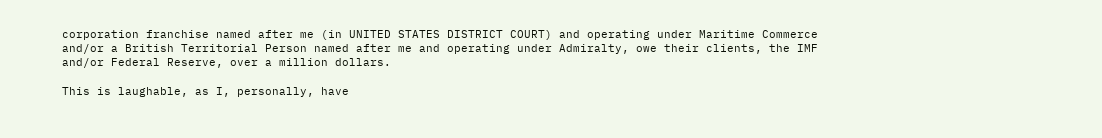corporation franchise named after me (in UNITED STATES DISTRICT COURT) and operating under Maritime Commerce and/or a British Territorial Person named after me and operating under Admiralty, owe their clients, the IMF and/or Federal Reserve, over a million dollars.

This is laughable, as I, personally, have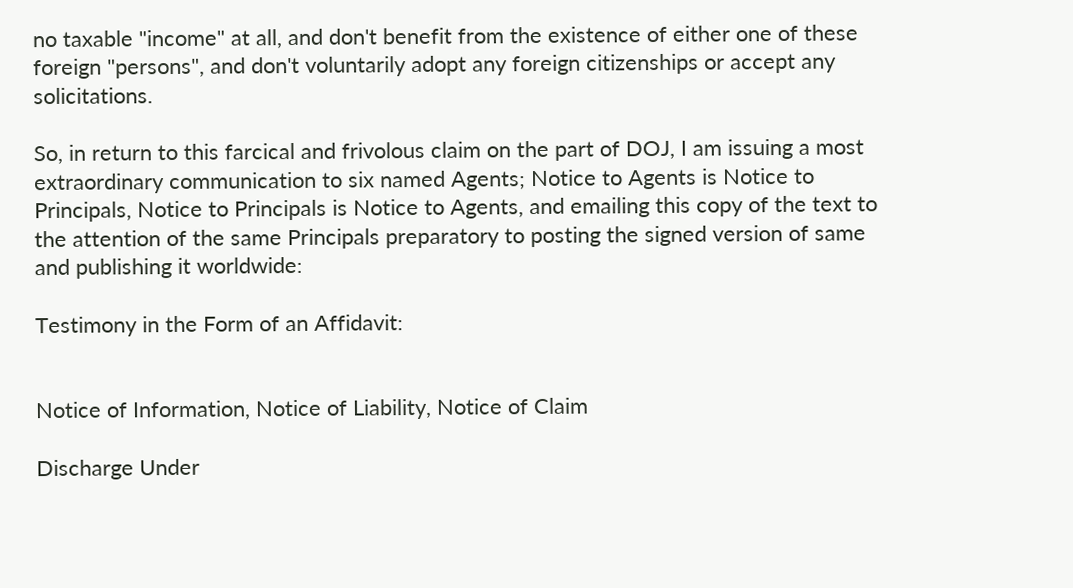no taxable "income" at all, and don't benefit from the existence of either one of these foreign "persons", and don't voluntarily adopt any foreign citizenships or accept any solicitations.

So, in return to this farcical and frivolous claim on the part of DOJ, I am issuing a most extraordinary communication to six named Agents; Notice to Agents is Notice to Principals, Notice to Principals is Notice to Agents, and emailing this copy of the text to the attention of the same Principals preparatory to posting the signed version of same and publishing it worldwide:

Testimony in the Form of an Affidavit:


Notice of Information, Notice of Liability, Notice of Claim

Discharge Under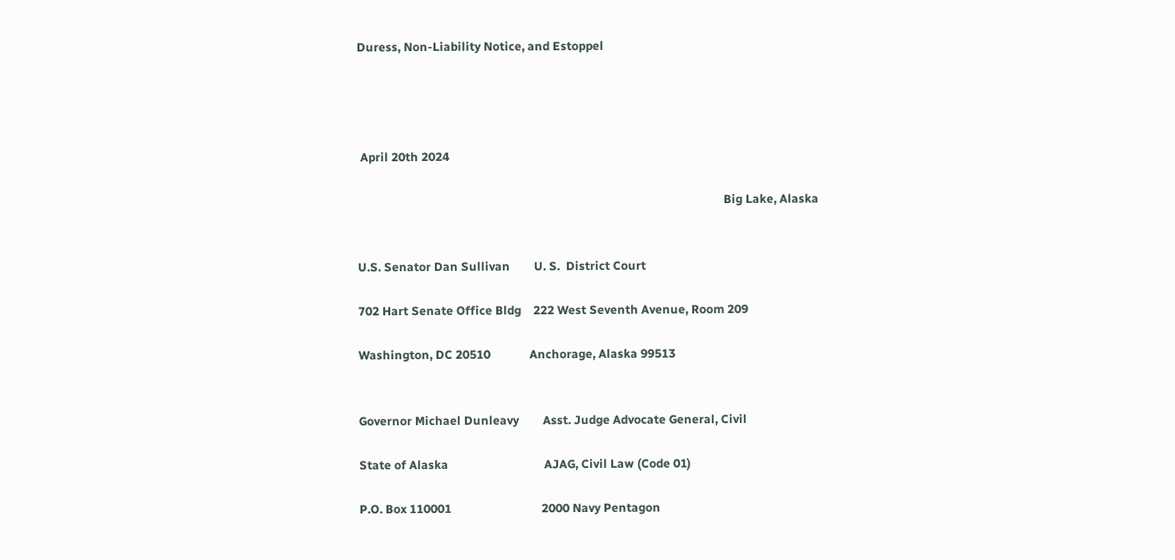Duress, Non-Liability Notice, and Estoppel




 April 20th 2024

                                                                                                                          Big Lake, Alaska


U.S. Senator Dan Sullivan        U. S.  District Court

702 Hart Senate Office Bldg    222 West Seventh Avenue, Room 209

Washington, DC 20510             Anchorage, Alaska 99513


Governor Michael Dunleavy        Asst. Judge Advocate General, Civil

State of Alaska                                AJAG, Civil Law (Code 01)

P.O. Box 110001                              2000 Navy Pentagon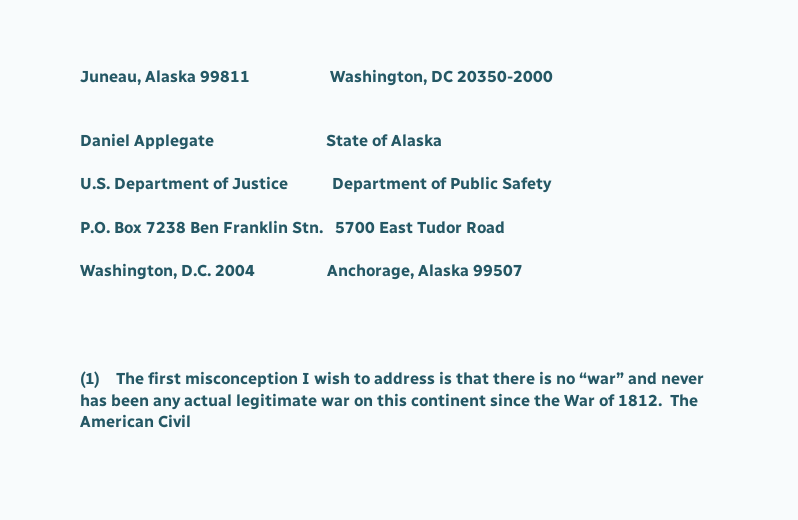Juneau, Alaska 99811                    Washington, DC 20350-2000


Daniel Applegate                            State of Alaska

U.S. Department of Justice           Department of Public Safety

P.O. Box 7238 Ben Franklin Stn.   5700 East Tudor Road

Washington, D.C. 2004                  Anchorage, Alaska 99507




(1)    The first misconception I wish to address is that there is no “war” and never has been any actual legitimate war on this continent since the War of 1812.  The American Civil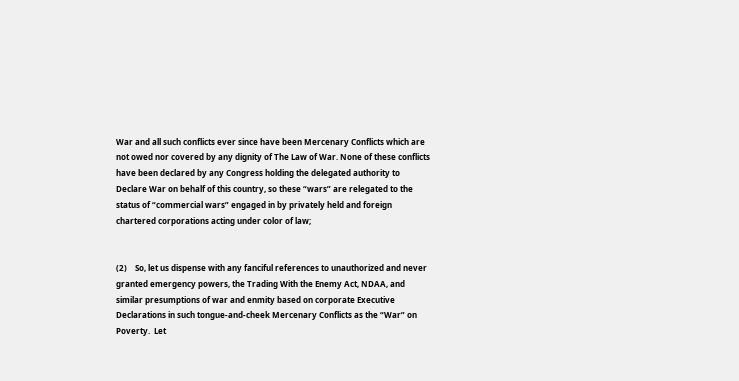War and all such conflicts ever since have been Mercenary Conflicts which are not owed nor covered by any dignity of The Law of War. None of these conflicts have been declared by any Congress holding the delegated authority to Declare War on behalf of this country, so these “wars” are relegated to the status of “commercial wars” engaged in by privately held and foreign chartered corporations acting under color of law;


(2)    So, let us dispense with any fanciful references to unauthorized and never granted emergency powers, the Trading With the Enemy Act, NDAA, and similar presumptions of war and enmity based on corporate Executive Declarations in such tongue-and-cheek Mercenary Conflicts as the “War” on Poverty.  Let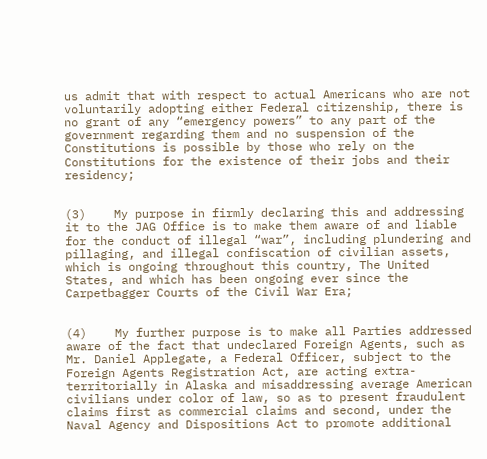us admit that with respect to actual Americans who are not voluntarily adopting either Federal citizenship, there is no grant of any “emergency powers” to any part of the government regarding them and no suspension of the Constitutions is possible by those who rely on the Constitutions for the existence of their jobs and their residency;


(3)    My purpose in firmly declaring this and addressing it to the JAG Office is to make them aware of and liable for the conduct of illegal “war”, including plundering and pillaging, and illegal confiscation of civilian assets, which is ongoing throughout this country, The United States, and which has been ongoing ever since the Carpetbagger Courts of the Civil War Era;


(4)    My further purpose is to make all Parties addressed aware of the fact that undeclared Foreign Agents, such as Mr. Daniel Applegate, a Federal Officer, subject to the Foreign Agents Registration Act, are acting extra-territorially in Alaska and misaddressing average American civilians under color of law, so as to present fraudulent claims first as commercial claims and second, under the Naval Agency and Dispositions Act to promote additional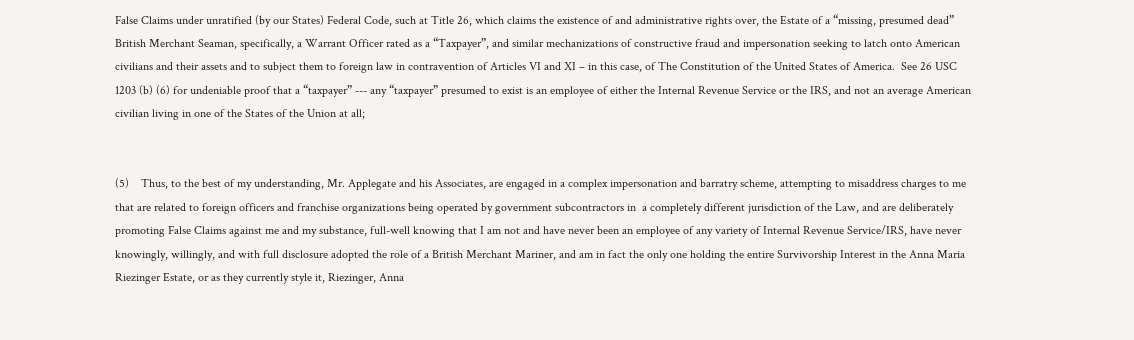False Claims under unratified (by our States) Federal Code, such at Title 26, which claims the existence of and administrative rights over, the Estate of a “missing, presumed dead” British Merchant Seaman, specifically, a Warrant Officer rated as a “Taxpayer”, and similar mechanizations of constructive fraud and impersonation seeking to latch onto American civilians and their assets and to subject them to foreign law in contravention of Articles VI and XI – in this case, of The Constitution of the United States of America.  See 26 USC 1203 (b) (6) for undeniable proof that a “taxpayer” --- any “taxpayer” presumed to exist is an employee of either the Internal Revenue Service or the IRS, and not an average American civilian living in one of the States of the Union at all;


(5)    Thus, to the best of my understanding, Mr. Applegate and his Associates, are engaged in a complex impersonation and barratry scheme, attempting to misaddress charges to me that are related to foreign officers and franchise organizations being operated by government subcontractors in  a completely different jurisdiction of the Law, and are deliberately promoting False Claims against me and my substance, full-well knowing that I am not and have never been an employee of any variety of Internal Revenue Service/IRS, have never knowingly, willingly, and with full disclosure adopted the role of a British Merchant Mariner, and am in fact the only one holding the entire Survivorship Interest in the Anna Maria Riezinger Estate, or as they currently style it, Riezinger, Anna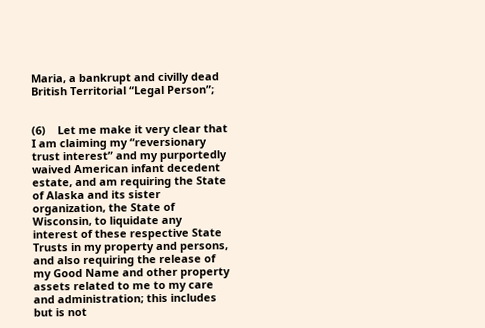Maria, a bankrupt and civilly dead British Territorial “Legal Person”;


(6)    Let me make it very clear that I am claiming my “reversionary trust interest” and my purportedly waived American infant decedent estate, and am requiring the State of Alaska and its sister organization, the State of Wisconsin, to liquidate any interest of these respective State Trusts in my property and persons,  and also requiring the release of my Good Name and other property assets related to me to my care and administration; this includes but is not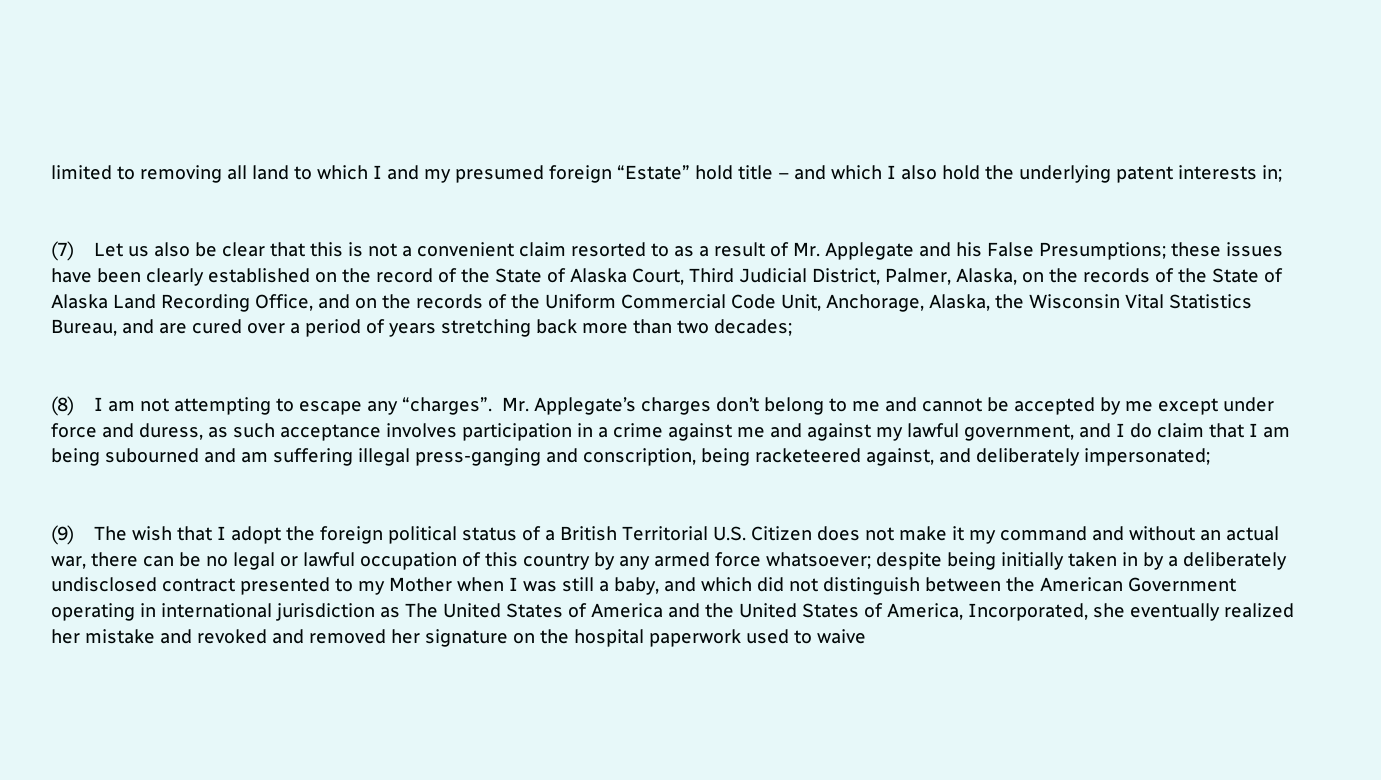limited to removing all land to which I and my presumed foreign “Estate” hold title – and which I also hold the underlying patent interests in;


(7)    Let us also be clear that this is not a convenient claim resorted to as a result of Mr. Applegate and his False Presumptions; these issues have been clearly established on the record of the State of Alaska Court, Third Judicial District, Palmer, Alaska, on the records of the State of Alaska Land Recording Office, and on the records of the Uniform Commercial Code Unit, Anchorage, Alaska, the Wisconsin Vital Statistics Bureau, and are cured over a period of years stretching back more than two decades;


(8)    I am not attempting to escape any “charges”.  Mr. Applegate’s charges don’t belong to me and cannot be accepted by me except under force and duress, as such acceptance involves participation in a crime against me and against my lawful government, and I do claim that I am being subourned and am suffering illegal press-ganging and conscription, being racketeered against, and deliberately impersonated;


(9)    The wish that I adopt the foreign political status of a British Territorial U.S. Citizen does not make it my command and without an actual war, there can be no legal or lawful occupation of this country by any armed force whatsoever; despite being initially taken in by a deliberately undisclosed contract presented to my Mother when I was still a baby, and which did not distinguish between the American Government operating in international jurisdiction as The United States of America and the United States of America, Incorporated, she eventually realized her mistake and revoked and removed her signature on the hospital paperwork used to waive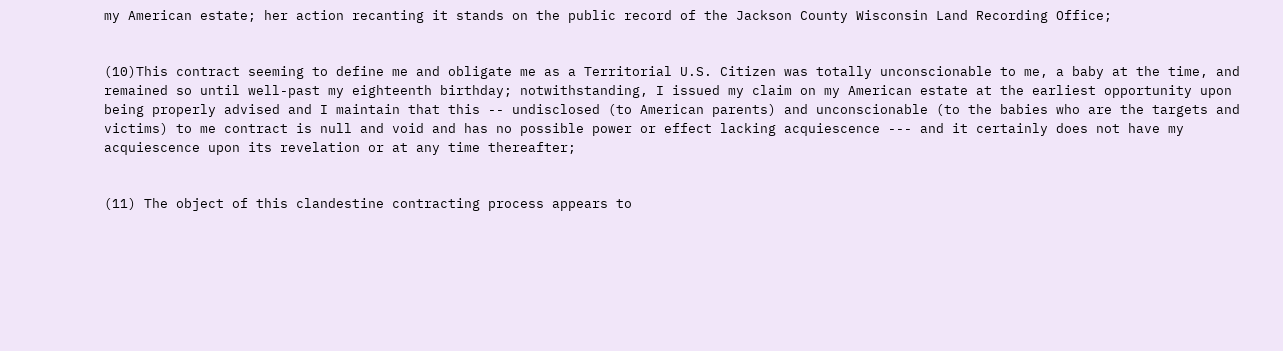my American estate; her action recanting it stands on the public record of the Jackson County Wisconsin Land Recording Office;


(10)This contract seeming to define me and obligate me as a Territorial U.S. Citizen was totally unconscionable to me, a baby at the time, and remained so until well-past my eighteenth birthday; notwithstanding, I issued my claim on my American estate at the earliest opportunity upon being properly advised and I maintain that this -- undisclosed (to American parents) and unconscionable (to the babies who are the targets and victims) to me contract is null and void and has no possible power or effect lacking acquiescence --- and it certainly does not have my acquiescence upon its revelation or at any time thereafter;


(11) The object of this clandestine contracting process appears to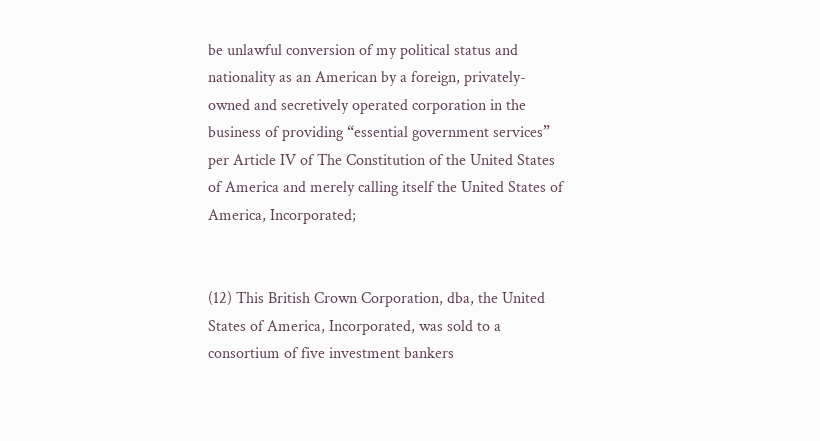be unlawful conversion of my political status and nationality as an American by a foreign, privately-owned and secretively operated corporation in the business of providing “essential government services” per Article IV of The Constitution of the United States of America and merely calling itself the United States of America, Incorporated;


(12) This British Crown Corporation, dba, the United States of America, Incorporated, was sold to a consortium of five investment bankers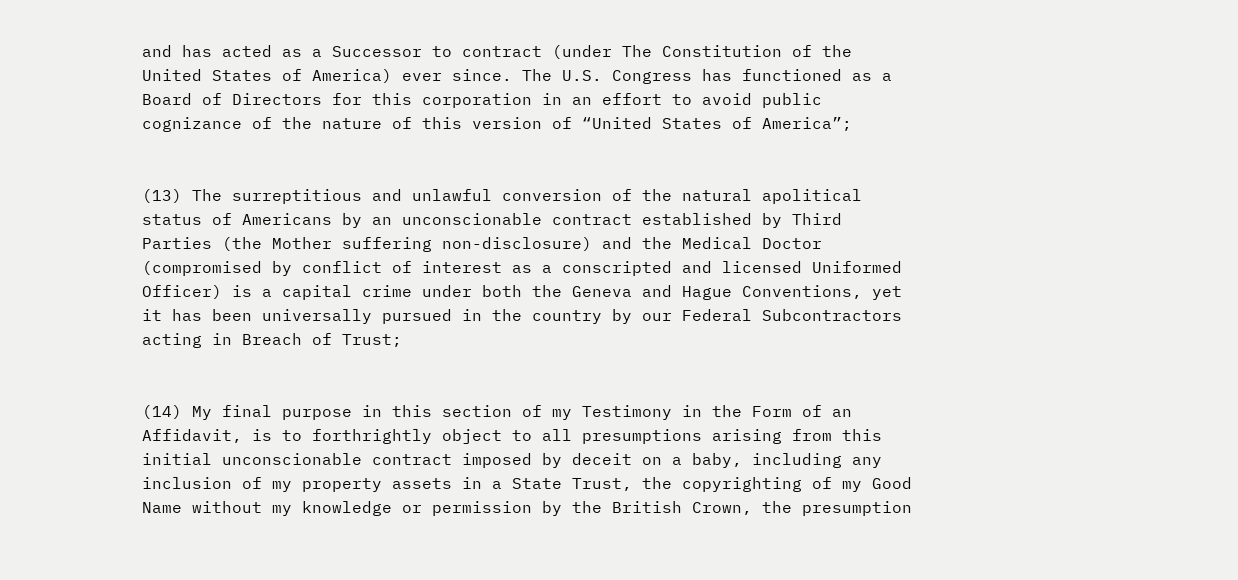and has acted as a Successor to contract (under The Constitution of the United States of America) ever since. The U.S. Congress has functioned as a Board of Directors for this corporation in an effort to avoid public cognizance of the nature of this version of “United States of America”;


(13) The surreptitious and unlawful conversion of the natural apolitical status of Americans by an unconscionable contract established by Third Parties (the Mother suffering non-disclosure) and the Medical Doctor (compromised by conflict of interest as a conscripted and licensed Uniformed Officer) is a capital crime under both the Geneva and Hague Conventions, yet it has been universally pursued in the country by our Federal Subcontractors acting in Breach of Trust;


(14) My final purpose in this section of my Testimony in the Form of an Affidavit, is to forthrightly object to all presumptions arising from this initial unconscionable contract imposed by deceit on a baby, including any inclusion of my property assets in a State Trust, the copyrighting of my Good Name without my knowledge or permission by the British Crown, the presumption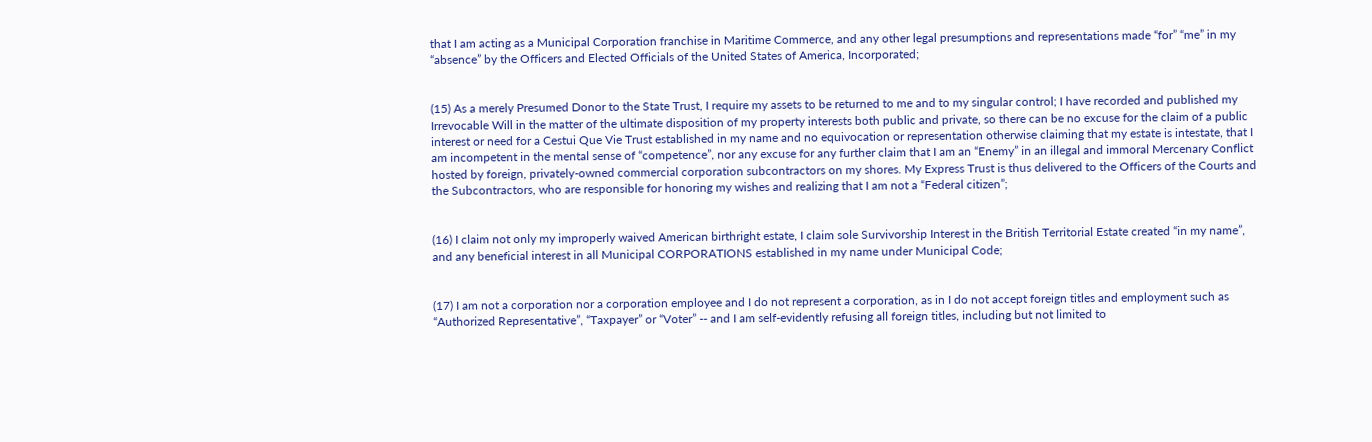that I am acting as a Municipal Corporation franchise in Maritime Commerce, and any other legal presumptions and representations made “for” “me” in my “absence” by the Officers and Elected Officials of the United States of America, Incorporated;


(15) As a merely Presumed Donor to the State Trust, I require my assets to be returned to me and to my singular control; I have recorded and published my Irrevocable Will in the matter of the ultimate disposition of my property interests both public and private, so there can be no excuse for the claim of a public interest or need for a Cestui Que Vie Trust established in my name and no equivocation or representation otherwise claiming that my estate is intestate, that I am incompetent in the mental sense of “competence”, nor any excuse for any further claim that I am an “Enemy” in an illegal and immoral Mercenary Conflict hosted by foreign, privately-owned commercial corporation subcontractors on my shores. My Express Trust is thus delivered to the Officers of the Courts and the Subcontractors, who are responsible for honoring my wishes and realizing that I am not a “Federal citizen”;


(16) I claim not only my improperly waived American birthright estate, I claim sole Survivorship Interest in the British Territorial Estate created “in my name”, and any beneficial interest in all Municipal CORPORATIONS established in my name under Municipal Code;


(17) I am not a corporation nor a corporation employee and I do not represent a corporation, as in I do not accept foreign titles and employment such as “Authorized Representative”, “Taxpayer” or “Voter” -- and I am self-evidently refusing all foreign titles, including but not limited to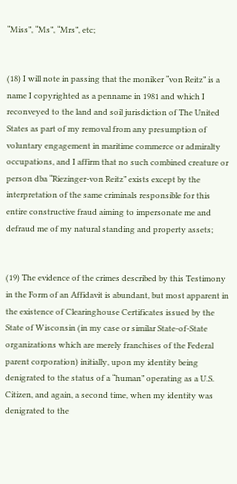“Miss”, “Ms”, “Mrs”, etc;


(18) I will note in passing that the moniker “von Reitz” is a name I copyrighted as a penname in 1981 and which I reconveyed to the land and soil jurisdiction of The United States as part of my removal from any presumption of voluntary engagement in maritime commerce or admiralty occupations, and I affirm that no such combined creature or person dba “Riezinger-von Reitz” exists except by the interpretation of the same criminals responsible for this entire constructive fraud aiming to impersonate me and defraud me of my natural standing and property assets;


(19) The evidence of the crimes described by this Testimony in the Form of an Affidavit is abundant, but most apparent in the existence of Clearinghouse Certificates issued by the State of Wisconsin (in my case or similar State-of-State organizations which are merely franchises of the Federal parent corporation) initially, upon my identity being denigrated to the status of a “human” operating as a U.S. Citizen, and again, a second time, when my identity was denigrated to the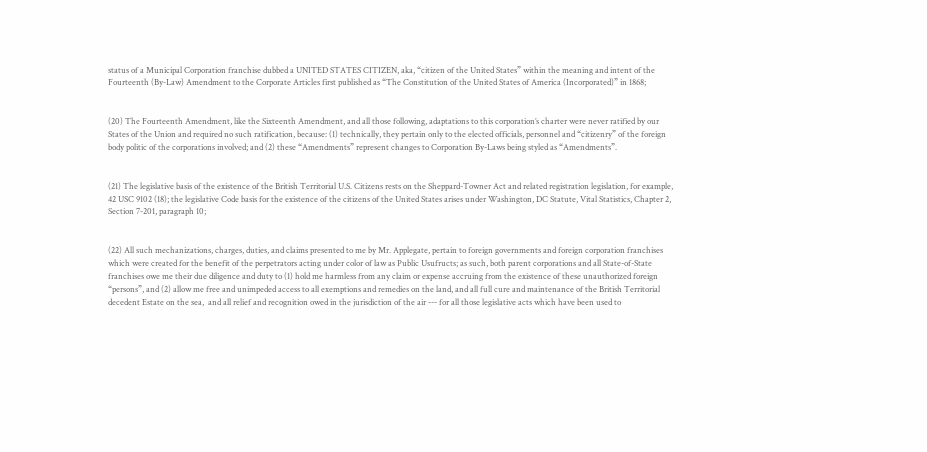status of a Municipal Corporation franchise dubbed a UNITED STATES CITIZEN, aka, “citizen of the United States” within the meaning and intent of the Fourteenth (By-Law) Amendment to the Corporate Articles first published as “The Constitution of the United States of America (Incorporated)” in 1868;


(20) The Fourteenth Amendment, like the Sixteenth Amendment, and all those following, adaptations to this corporation’s charter were never ratified by our States of the Union and required no such ratification, because: (1) technically, they pertain only to the elected officials, personnel and “citizenry” of the foreign body politic of the corporations involved; and (2) these “Amendments” represent changes to Corporation By-Laws being styled as “Amendments”.


(21) The legislative basis of the existence of the British Territorial U.S. Citizens rests on the Sheppard-Towner Act and related registration legislation, for example,  42 USC 9102 (18); the legislative Code basis for the existence of the citizens of the United States arises under Washington, DC Statute, Vital Statistics, Chapter 2, Section 7-201, paragraph 10;


(22) All such mechanizations, charges, duties, and claims presented to me by Mr. Applegate, pertain to foreign governments and foreign corporation franchises which were created for the benefit of the perpetrators acting under color of law as Public Usufructs; as such, both parent corporations and all State-of-State franchises owe me their due diligence and duty to (1) hold me harmless from any claim or expense accruing from the existence of these unauthorized foreign “persons”, and (2) allow me free and unimpeded access to all exemptions and remedies on the land, and all full cure and maintenance of the British Territorial decedent Estate on the sea,  and all relief and recognition owed in the jurisdiction of the air --- for all those legislative acts which have been used to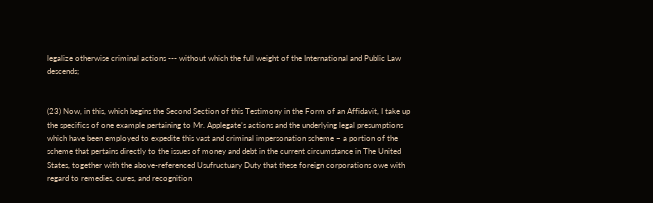legalize otherwise criminal actions --- without which the full weight of the International and Public Law descends;


(23) Now, in this, which begins the Second Section of this Testimony in the Form of an Affidavit, I take up the specifics of one example pertaining to Mr. Applegate’s actions and the underlying legal presumptions which have been employed to expedite this vast and criminal impersonation scheme – a portion of the scheme that pertains directly to the issues of money and debt in the current circumstance in The United States, together with the above-referenced Usufructuary Duty that these foreign corporations owe with regard to remedies, cures, and recognition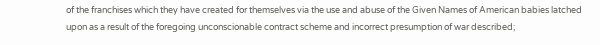of the franchises which they have created for themselves via the use and abuse of the Given Names of American babies latched upon as a result of the foregoing unconscionable contract scheme and incorrect presumption of war described;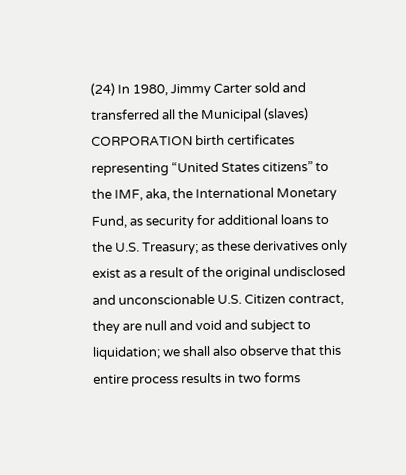(24) In 1980, Jimmy Carter sold and transferred all the Municipal (slaves) CORPORATION birth certificates representing “United States citizens” to the IMF, aka, the International Monetary Fund, as security for additional loans to the U.S. Treasury; as these derivatives only exist as a result of the original undisclosed and unconscionable U.S. Citizen contract, they are null and void and subject to liquidation; we shall also observe that this entire process results in two forms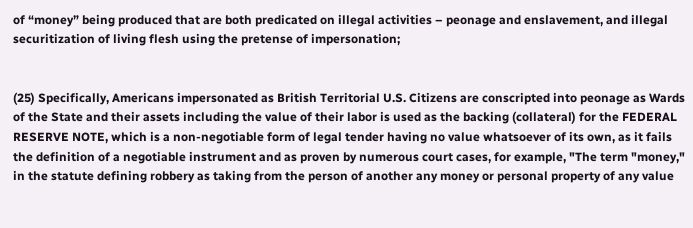of “money” being produced that are both predicated on illegal activities – peonage and enslavement, and illegal securitization of living flesh using the pretense of impersonation;


(25) Specifically, Americans impersonated as British Territorial U.S. Citizens are conscripted into peonage as Wards of the State and their assets including the value of their labor is used as the backing (collateral) for the FEDERAL RESERVE NOTE, which is a non-negotiable form of legal tender having no value whatsoever of its own, as it fails the definition of a negotiable instrument and as proven by numerous court cases, for example, "The term "money," in the statute defining robbery as taking from the person of another any money or personal property of any value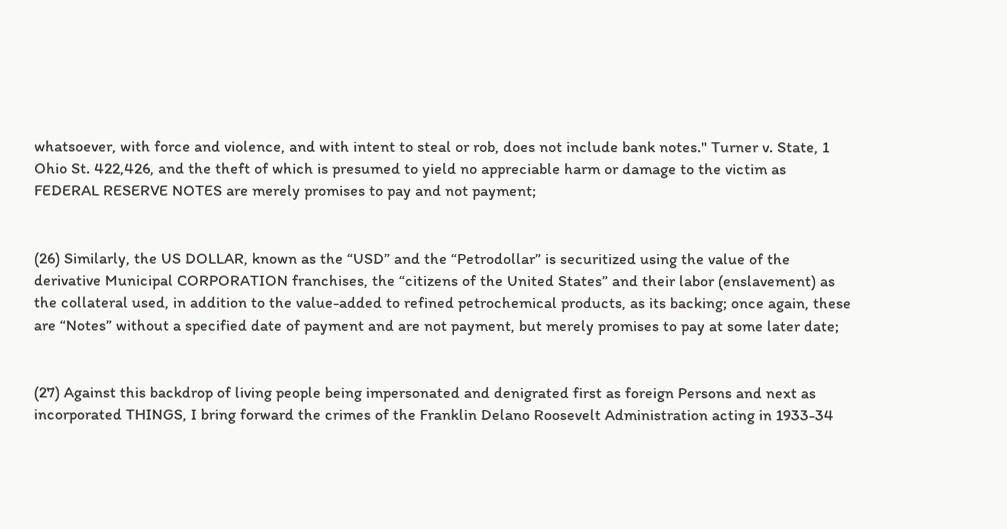whatsoever, with force and violence, and with intent to steal or rob, does not include bank notes." Turner v. State, 1 Ohio St. 422,426, and the theft of which is presumed to yield no appreciable harm or damage to the victim as FEDERAL RESERVE NOTES are merely promises to pay and not payment;


(26) Similarly, the US DOLLAR, known as the “USD” and the “Petrodollar” is securitized using the value of the derivative Municipal CORPORATION franchises, the “citizens of the United States” and their labor (enslavement) as the collateral used, in addition to the value-added to refined petrochemical products, as its backing; once again, these are “Notes” without a specified date of payment and are not payment, but merely promises to pay at some later date;


(27) Against this backdrop of living people being impersonated and denigrated first as foreign Persons and next as incorporated THINGS, I bring forward the crimes of the Franklin Delano Roosevelt Administration acting in 1933-34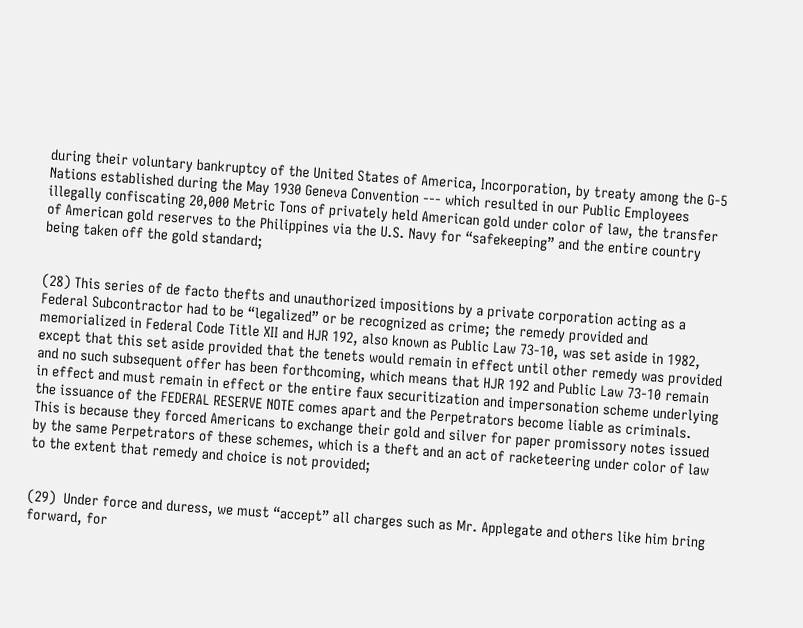during their voluntary bankruptcy of the United States of America, Incorporation, by treaty among the G-5 Nations established during the May 1930 Geneva Convention --- which resulted in our Public Employees illegally confiscating 20,000 Metric Tons of privately held American gold under color of law, the transfer of American gold reserves to the Philippines via the U.S. Navy for “safekeeping” and the entire country being taken off the gold standard;


(28) This series of de facto thefts and unauthorized impositions by a private corporation acting as a Federal Subcontractor had to be “legalized” or be recognized as crime; the remedy provided and memorialized in Federal Code Title XII and HJR 192, also known as Public Law 73-10, was set aside in 1982, except that this set aside provided that the tenets would remain in effect until other remedy was provided and no such subsequent offer has been forthcoming, which means that HJR 192 and Public Law 73-10 remain in effect and must remain in effect or the entire faux securitization and impersonation scheme underlying the issuance of the FEDERAL RESERVE NOTE comes apart and the Perpetrators become liable as criminals. This is because they forced Americans to exchange their gold and silver for paper promissory notes issued by the same Perpetrators of these schemes, which is a theft and an act of racketeering under color of law to the extent that remedy and choice is not provided;


(29)  Under force and duress, we must “accept” all charges such as Mr. Applegate and others like him bring forward, for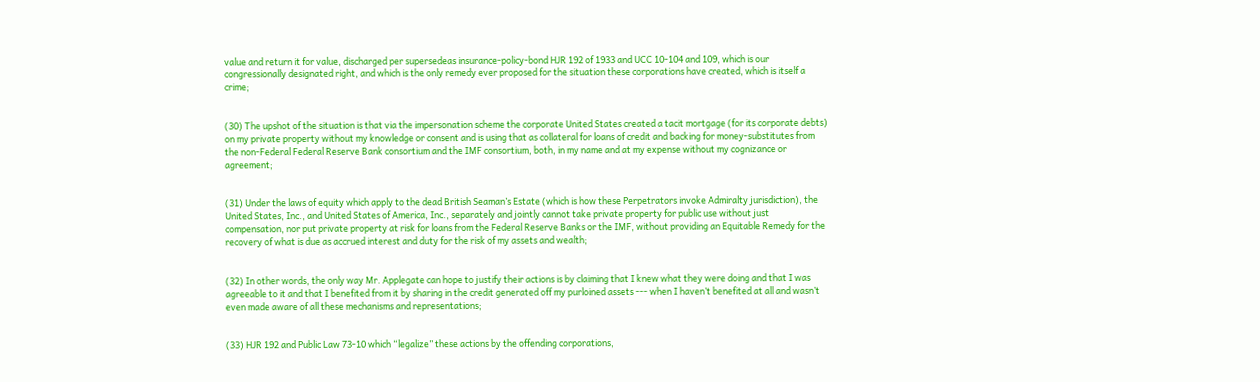value and return it for value, discharged per supersedeas insurance-policy-bond HJR 192 of 1933 and UCC 10-104 and 109, which is our congressionally designated right, and which is the only remedy ever proposed for the situation these corporations have created, which is itself a crime;


(30) The upshot of the situation is that via the impersonation scheme the corporate United States created a tacit mortgage (for its corporate debts) on my private property without my knowledge or consent and is using that as collateral for loans of credit and backing for money-substitutes from the non-Federal Federal Reserve Bank consortium and the IMF consortium, both, in my name and at my expense without my cognizance or agreement;


(31) Under the laws of equity which apply to the dead British Seaman’s Estate (which is how these Perpetrators invoke Admiralty jurisdiction), the United States, Inc., and United States of America, Inc., separately and jointly cannot take private property for public use without just compensation, nor put private property at risk for loans from the Federal Reserve Banks or the IMF, without providing an Equitable Remedy for the recovery of what is due as accrued interest and duty for the risk of my assets and wealth;


(32) In other words, the only way Mr. Applegate can hope to justify their actions is by claiming that I knew what they were doing and that I was agreeable to it and that I benefited from it by sharing in the credit generated off my purloined assets --- when I haven’t benefited at all and wasn’t even made aware of all these mechanisms and representations;


(33) HJR 192 and Public Law 73-10 which “legalize” these actions by the offending corporations,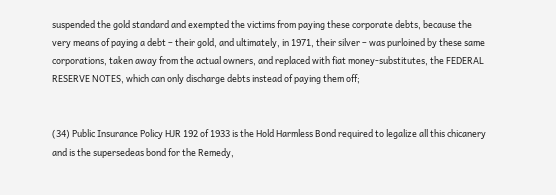suspended the gold standard and exempted the victims from paying these corporate debts, because the very means of paying a debt – their gold, and ultimately, in 1971, their silver – was purloined by these same corporations, taken away from the actual owners, and replaced with fiat money-substitutes, the FEDERAL RESERVE NOTES, which can only discharge debts instead of paying them off;


(34) Public Insurance Policy HJR 192 of 1933 is the Hold Harmless Bond required to legalize all this chicanery and is the supersedeas bond for the Remedy,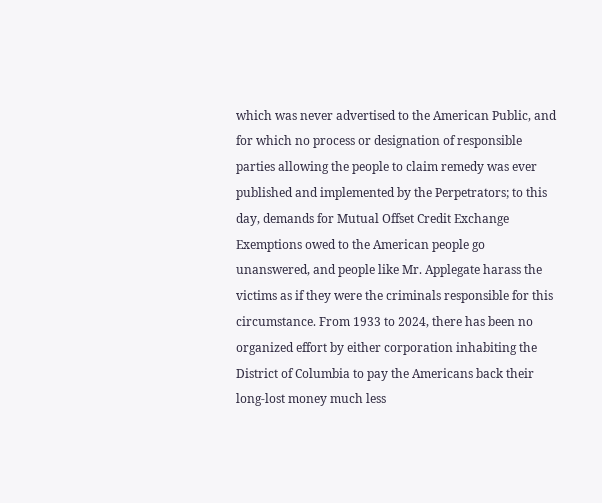which was never advertised to the American Public, and for which no process or designation of responsible parties allowing the people to claim remedy was ever published and implemented by the Perpetrators; to this day, demands for Mutual Offset Credit Exchange Exemptions owed to the American people go unanswered, and people like Mr. Applegate harass the victims as if they were the criminals responsible for this circumstance. From 1933 to 2024, there has been no organized effort by either corporation inhabiting the District of Columbia to pay the Americans back their long-lost money much less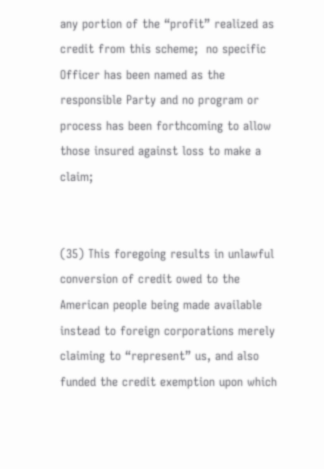any portion of the “profit” realized as credit from this scheme;  no specific Officer has been named as the responsible Party and no program or process has been forthcoming to allow those insured against loss to make a claim;


(35) This foregoing results in unlawful conversion of credit owed to the American people being made available instead to foreign corporations merely claiming to “represent” us, and also funded the credit exemption upon which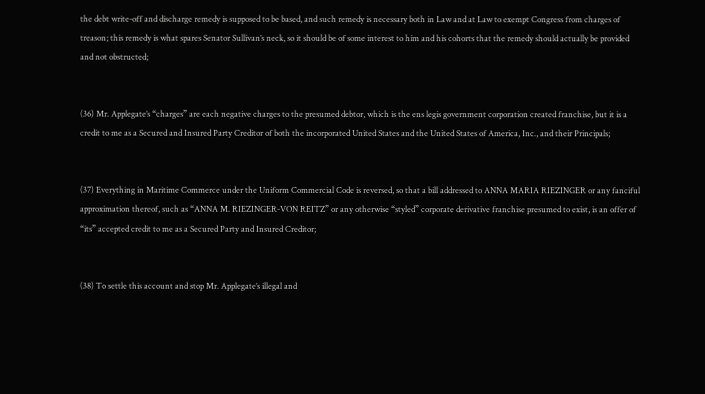the debt write-off and discharge remedy is supposed to be based, and such remedy is necessary both in Law and at Law to exempt Congress from charges of treason; this remedy is what spares Senator Sullivan’s neck, so it should be of some interest to him and his cohorts that the remedy should actually be provided and not obstructed;


(36) Mr. Applegate’s “charges” are each negative charges to the presumed debtor, which is the ens legis government corporation created franchise, but it is a credit to me as a Secured and Insured Party Creditor of both the incorporated United States and the United States of America, Inc., and their Principals;


(37) Everything in Maritime Commerce under the Uniform Commercial Code is reversed, so that a bill addressed to ANNA MARIA RIEZINGER or any fanciful approximation thereof, such as “ANNA M. RIEZINGER-VON REITZ” or any otherwise “styled” corporate derivative franchise presumed to exist, is an offer of “its” accepted credit to me as a Secured Party and Insured Creditor;


(38) To settle this account and stop Mr. Applegate’s illegal and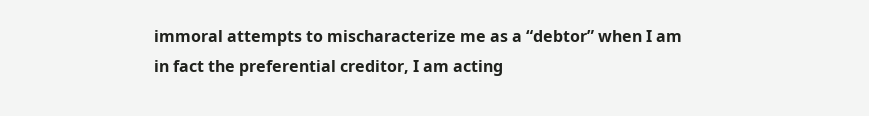immoral attempts to mischaracterize me as a “debtor” when I am in fact the preferential creditor, I am acting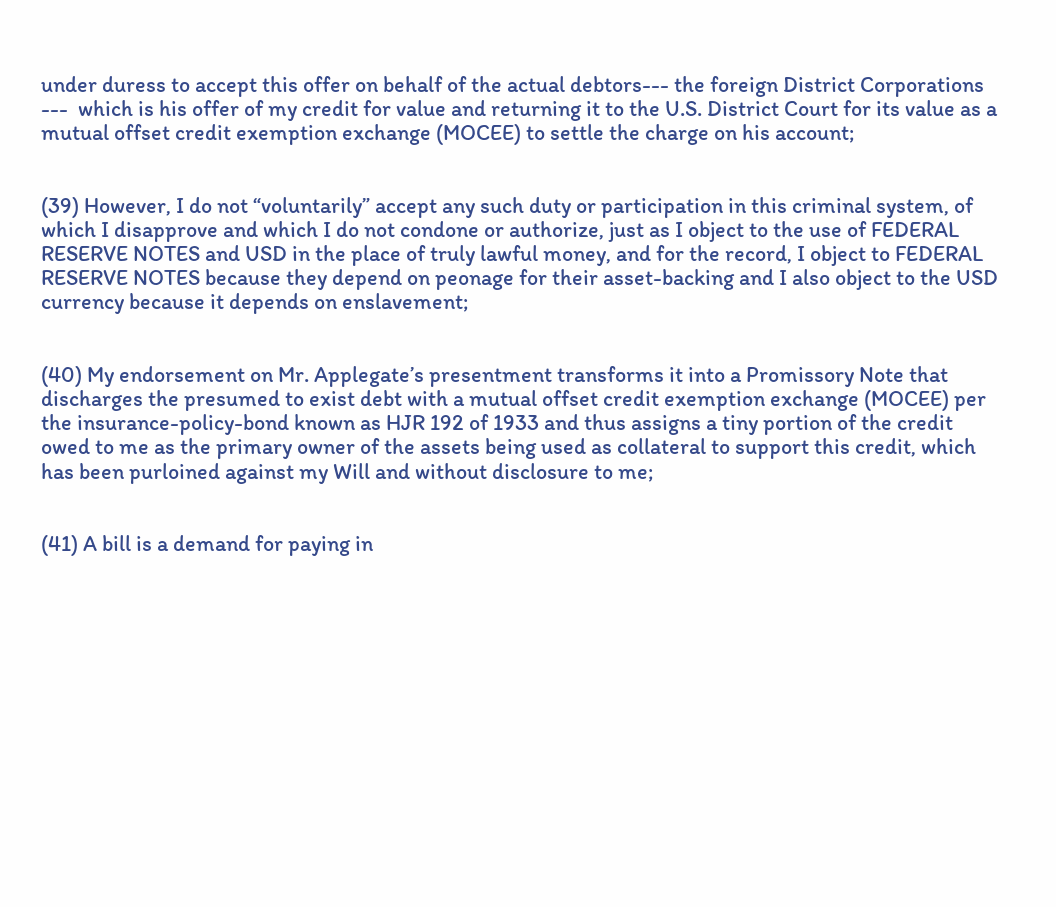under duress to accept this offer on behalf of the actual debtors--- the foreign District Corporations ---  which is his offer of my credit for value and returning it to the U.S. District Court for its value as a mutual offset credit exemption exchange (MOCEE) to settle the charge on his account;


(39) However, I do not “voluntarily” accept any such duty or participation in this criminal system, of which I disapprove and which I do not condone or authorize, just as I object to the use of FEDERAL RESERVE NOTES and USD in the place of truly lawful money, and for the record, I object to FEDERAL RESERVE NOTES because they depend on peonage for their asset-backing and I also object to the USD currency because it depends on enslavement;


(40) My endorsement on Mr. Applegate’s presentment transforms it into a Promissory Note that discharges the presumed to exist debt with a mutual offset credit exemption exchange (MOCEE) per the insurance-policy-bond known as HJR 192 of 1933 and thus assigns a tiny portion of the credit owed to me as the primary owner of the assets being used as collateral to support this credit, which has been purloined against my Will and without disclosure to me;


(41) A bill is a demand for paying in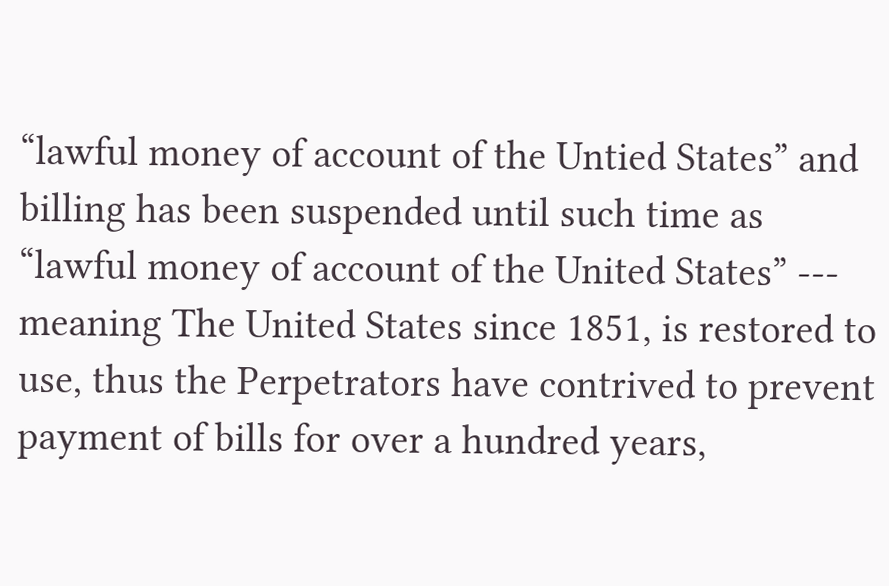“lawful money of account of the Untied States” and billing has been suspended until such time as “lawful money of account of the United States” --- meaning The United States since 1851, is restored to use, thus the Perpetrators have contrived to prevent payment of bills for over a hundred years,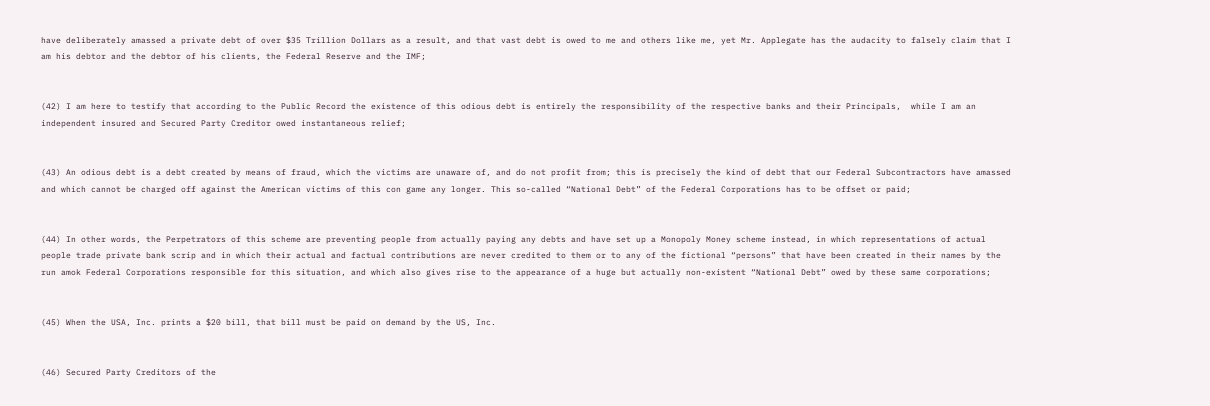have deliberately amassed a private debt of over $35 Trillion Dollars as a result, and that vast debt is owed to me and others like me, yet Mr. Applegate has the audacity to falsely claim that I am his debtor and the debtor of his clients, the Federal Reserve and the IMF;


(42) I am here to testify that according to the Public Record the existence of this odious debt is entirely the responsibility of the respective banks and their Principals,  while I am an independent insured and Secured Party Creditor owed instantaneous relief;


(43) An odious debt is a debt created by means of fraud, which the victims are unaware of, and do not profit from; this is precisely the kind of debt that our Federal Subcontractors have amassed and which cannot be charged off against the American victims of this con game any longer. This so-called “National Debt” of the Federal Corporations has to be offset or paid;


(44) In other words, the Perpetrators of this scheme are preventing people from actually paying any debts and have set up a Monopoly Money scheme instead, in which representations of actual people trade private bank scrip and in which their actual and factual contributions are never credited to them or to any of the fictional “persons” that have been created in their names by the run amok Federal Corporations responsible for this situation, and which also gives rise to the appearance of a huge but actually non-existent “National Debt” owed by these same corporations;


(45) When the USA, Inc. prints a $20 bill, that bill must be paid on demand by the US, Inc.


(46) Secured Party Creditors of the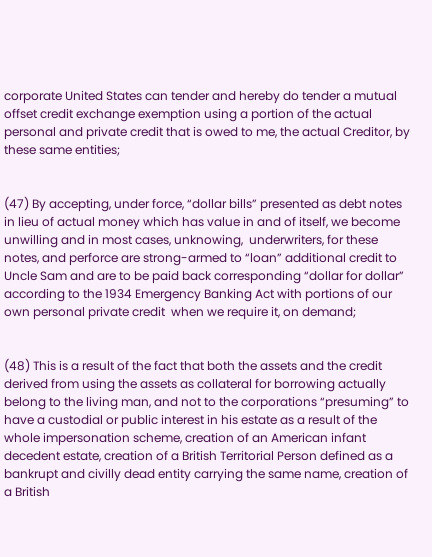corporate United States can tender and hereby do tender a mutual offset credit exchange exemption using a portion of the actual personal and private credit that is owed to me, the actual Creditor, by these same entities;


(47) By accepting, under force, “dollar bills” presented as debt notes in lieu of actual money which has value in and of itself, we become unwilling and in most cases, unknowing,  underwriters, for these notes, and perforce are strong-armed to “loan” additional credit to Uncle Sam and are to be paid back corresponding “dollar for dollar” according to the 1934 Emergency Banking Act with portions of our own personal private credit  when we require it, on demand;


(48) This is a result of the fact that both the assets and the credit derived from using the assets as collateral for borrowing actually belong to the living man, and not to the corporations “presuming” to have a custodial or public interest in his estate as a result of the whole impersonation scheme, creation of an American infant decedent estate, creation of a British Territorial Person defined as a bankrupt and civilly dead entity carrying the same name, creation of a British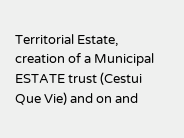Territorial Estate, creation of a Municipal ESTATE trust (Cestui Que Vie) and on and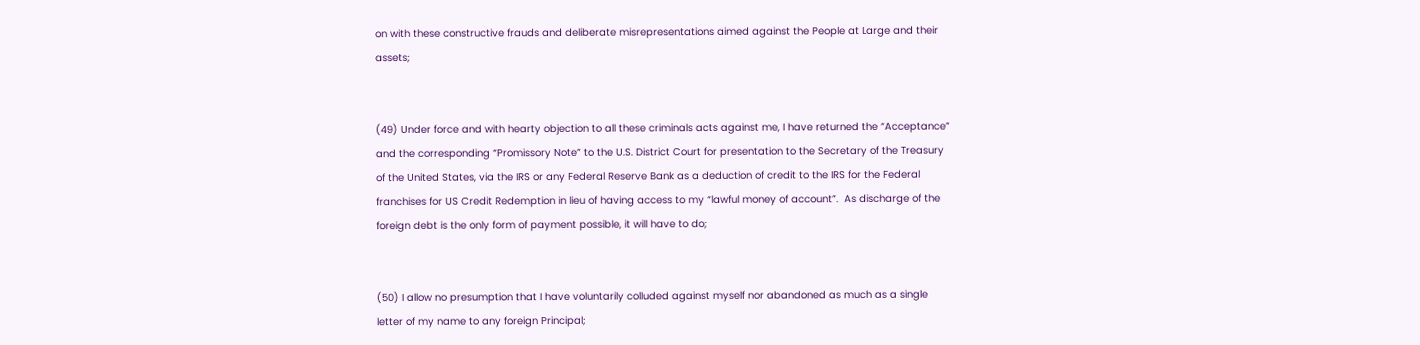on with these constructive frauds and deliberate misrepresentations aimed against the People at Large and their assets;


(49) Under force and with hearty objection to all these criminals acts against me, I have returned the “Acceptance” and the corresponding “Promissory Note” to the U.S. District Court for presentation to the Secretary of the Treasury of the United States, via the IRS or any Federal Reserve Bank as a deduction of credit to the IRS for the Federal franchises for US Credit Redemption in lieu of having access to my “lawful money of account”.  As discharge of the foreign debt is the only form of payment possible, it will have to do;


(50) I allow no presumption that I have voluntarily colluded against myself nor abandoned as much as a single letter of my name to any foreign Principal;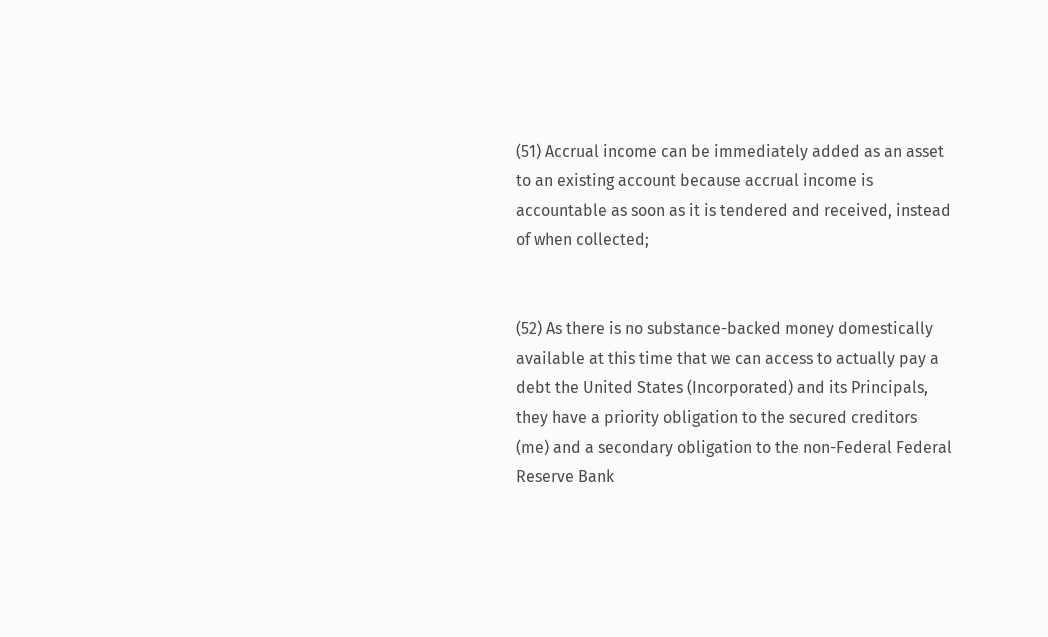(51) Accrual income can be immediately added as an asset to an existing account because accrual income is accountable as soon as it is tendered and received, instead of when collected;


(52) As there is no substance-backed money domestically available at this time that we can access to actually pay a debt the United States (Incorporated) and its Principals, they have a priority obligation to the secured creditors (me) and a secondary obligation to the non-Federal Federal Reserve Bank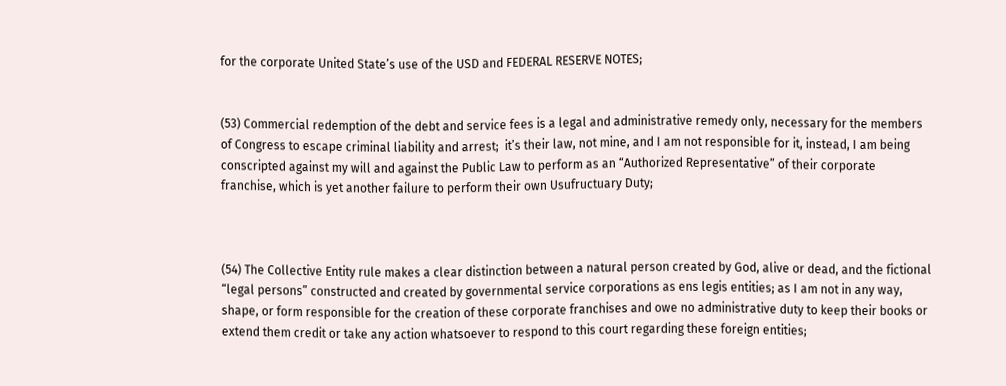for the corporate United State’s use of the USD and FEDERAL RESERVE NOTES;


(53) Commercial redemption of the debt and service fees is a legal and administrative remedy only, necessary for the members of Congress to escape criminal liability and arrest;  it’s their law, not mine, and I am not responsible for it, instead, I am being conscripted against my will and against the Public Law to perform as an “Authorized Representative” of their corporate franchise, which is yet another failure to perform their own Usufructuary Duty;



(54) The Collective Entity rule makes a clear distinction between a natural person created by God, alive or dead, and the fictional “legal persons” constructed and created by governmental service corporations as ens legis entities; as I am not in any way, shape, or form responsible for the creation of these corporate franchises and owe no administrative duty to keep their books or extend them credit or take any action whatsoever to respond to this court regarding these foreign entities;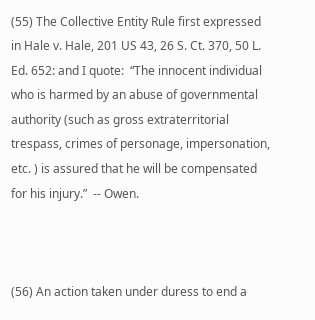(55) The Collective Entity Rule first expressed in Hale v. Hale, 201 US 43, 26 S. Ct. 370, 50 L. Ed. 652: and I quote:  “The innocent individual who is harmed by an abuse of governmental authority (such as gross extraterritorial trespass, crimes of personage, impersonation, etc. ) is assured that he will be compensated for his injury.”  -- Owen.



(56) An action taken under duress to end a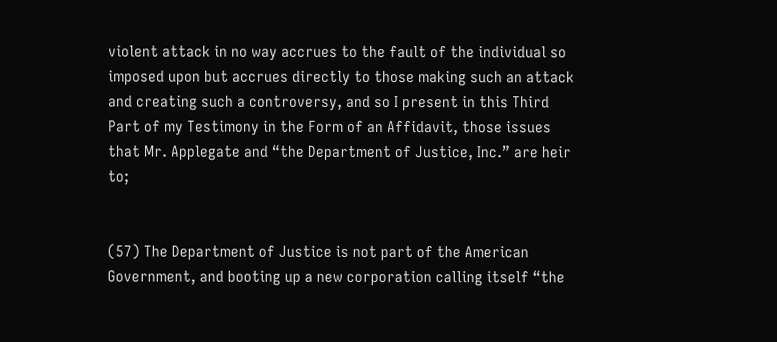violent attack in no way accrues to the fault of the individual so imposed upon but accrues directly to those making such an attack and creating such a controversy, and so I present in this Third Part of my Testimony in the Form of an Affidavit, those issues that Mr. Applegate and “the Department of Justice, Inc.” are heir to;


(57) The Department of Justice is not part of the American Government, and booting up a new corporation calling itself “the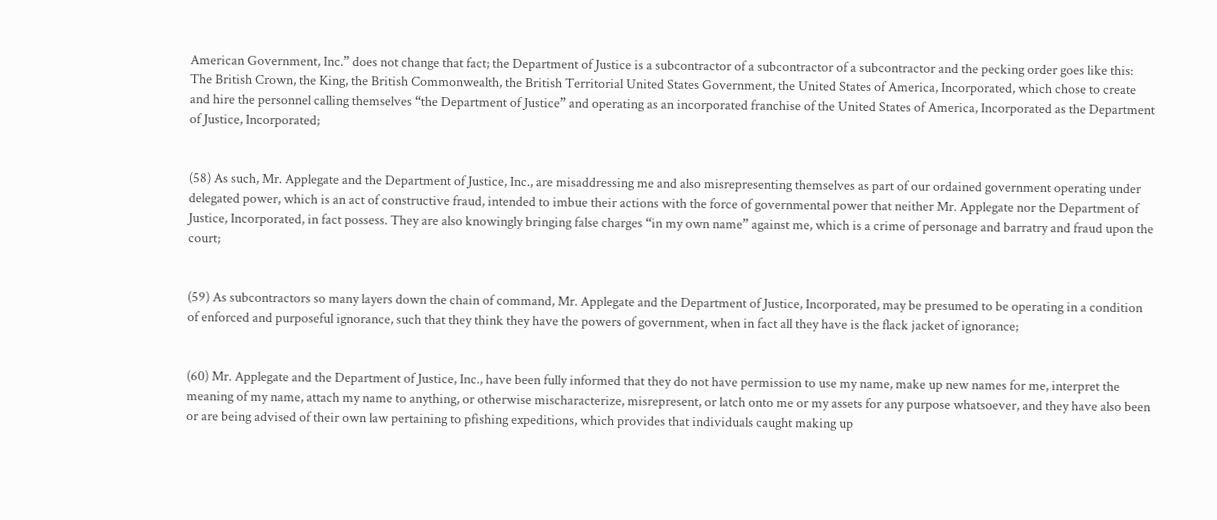American Government, Inc.” does not change that fact; the Department of Justice is a subcontractor of a subcontractor of a subcontractor and the pecking order goes like this:  The British Crown, the King, the British Commonwealth, the British Territorial United States Government, the United States of America, Incorporated, which chose to create and hire the personnel calling themselves “the Department of Justice” and operating as an incorporated franchise of the United States of America, Incorporated as the Department of Justice, Incorporated;


(58) As such, Mr. Applegate and the Department of Justice, Inc., are misaddressing me and also misrepresenting themselves as part of our ordained government operating under delegated power, which is an act of constructive fraud, intended to imbue their actions with the force of governmental power that neither Mr. Applegate nor the Department of Justice, Incorporated, in fact possess. They are also knowingly bringing false charges “in my own name” against me, which is a crime of personage and barratry and fraud upon the court;


(59) As subcontractors so many layers down the chain of command, Mr. Applegate and the Department of Justice, Incorporated, may be presumed to be operating in a condition of enforced and purposeful ignorance, such that they think they have the powers of government, when in fact all they have is the flack jacket of ignorance;


(60) Mr. Applegate and the Department of Justice, Inc., have been fully informed that they do not have permission to use my name, make up new names for me, interpret the meaning of my name, attach my name to anything, or otherwise mischaracterize, misrepresent, or latch onto me or my assets for any purpose whatsoever, and they have also been or are being advised of their own law pertaining to pfishing expeditions, which provides that individuals caught making up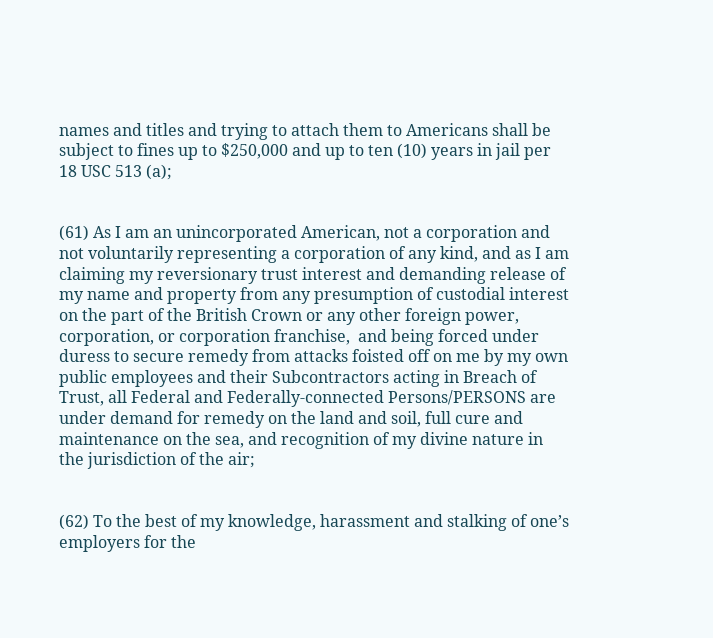names and titles and trying to attach them to Americans shall be subject to fines up to $250,000 and up to ten (10) years in jail per 18 USC 513 (a);


(61) As I am an unincorporated American, not a corporation and not voluntarily representing a corporation of any kind, and as I am claiming my reversionary trust interest and demanding release of my name and property from any presumption of custodial interest on the part of the British Crown or any other foreign power, corporation, or corporation franchise,  and being forced under duress to secure remedy from attacks foisted off on me by my own public employees and their Subcontractors acting in Breach of Trust, all Federal and Federally-connected Persons/PERSONS are under demand for remedy on the land and soil, full cure and maintenance on the sea, and recognition of my divine nature in the jurisdiction of the air;


(62) To the best of my knowledge, harassment and stalking of one’s employers for the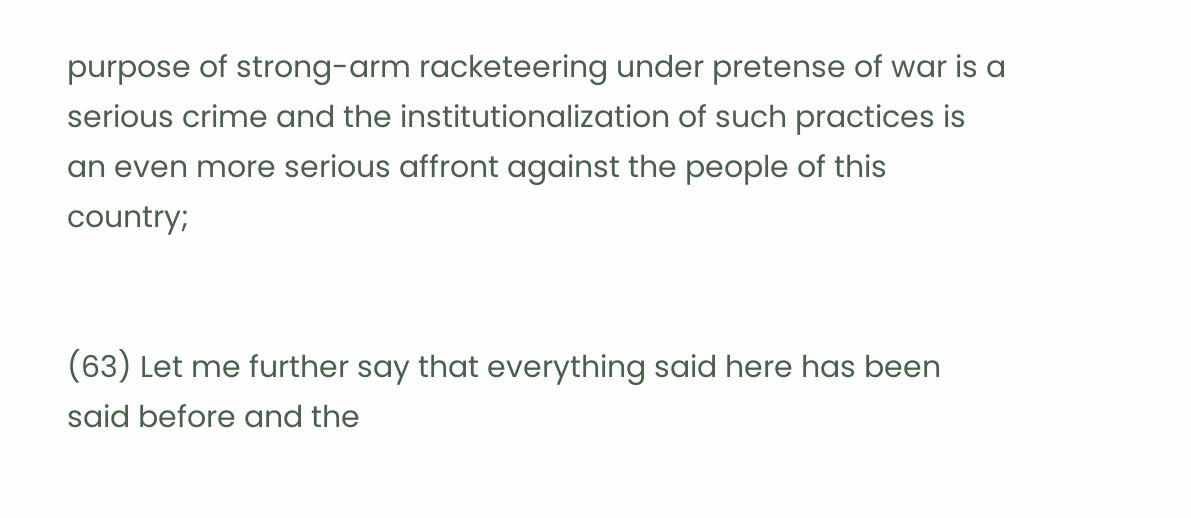purpose of strong-arm racketeering under pretense of war is a serious crime and the institutionalization of such practices is an even more serious affront against the people of this country;


(63) Let me further say that everything said here has been said before and the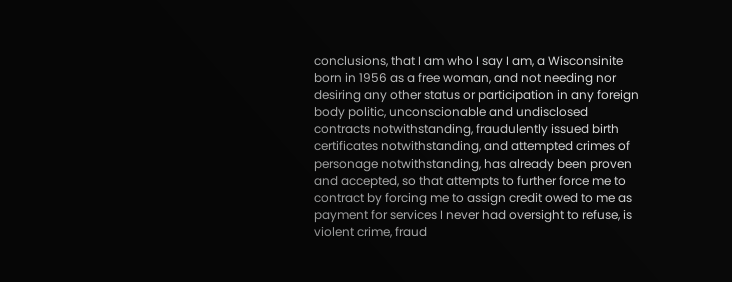conclusions, that I am who I say I am, a Wisconsinite born in 1956 as a free woman, and not needing nor desiring any other status or participation in any foreign body politic, unconscionable and undisclosed contracts notwithstanding, fraudulently issued birth certificates notwithstanding, and attempted crimes of personage notwithstanding, has already been proven and accepted, so that attempts to further force me to contract by forcing me to assign credit owed to me as payment for services I never had oversight to refuse, is violent crime, fraud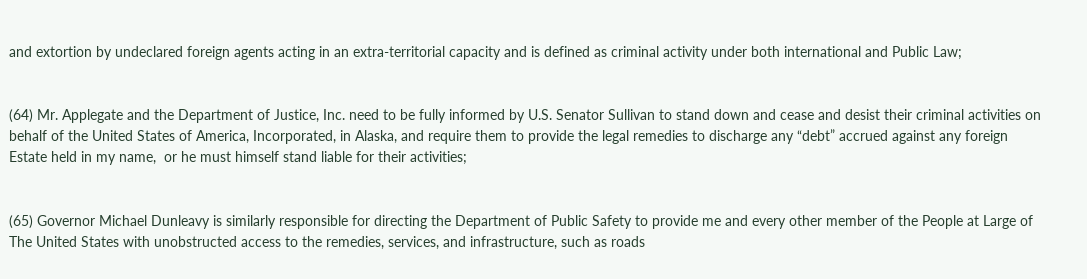and extortion by undeclared foreign agents acting in an extra-territorial capacity and is defined as criminal activity under both international and Public Law;


(64) Mr. Applegate and the Department of Justice, Inc. need to be fully informed by U.S. Senator Sullivan to stand down and cease and desist their criminal activities on behalf of the United States of America, Incorporated, in Alaska, and require them to provide the legal remedies to discharge any “debt” accrued against any foreign Estate held in my name,  or he must himself stand liable for their activities;


(65) Governor Michael Dunleavy is similarly responsible for directing the Department of Public Safety to provide me and every other member of the People at Large of The United States with unobstructed access to the remedies, services, and infrastructure, such as roads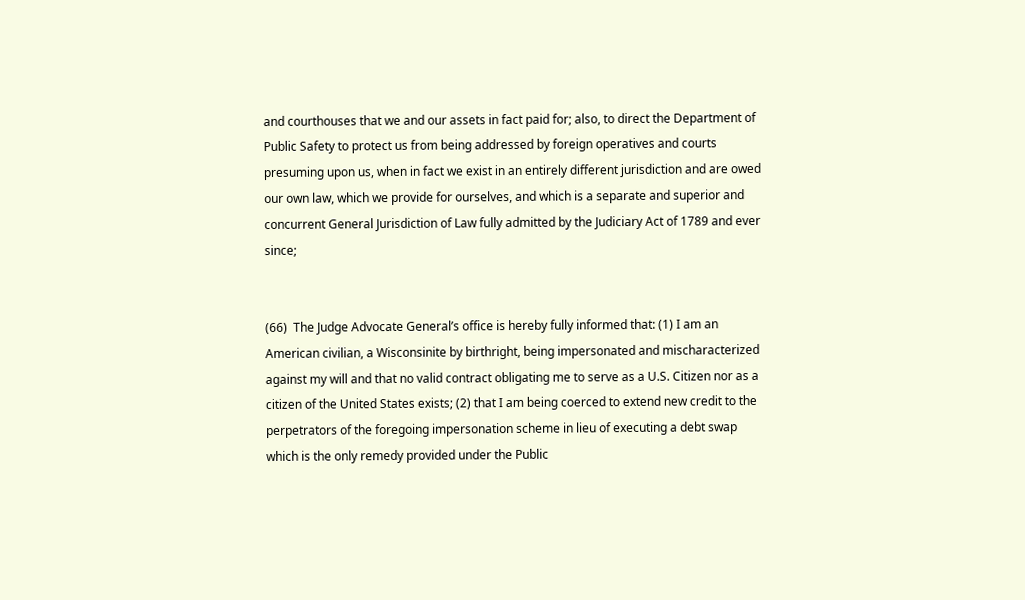and courthouses that we and our assets in fact paid for; also, to direct the Department of Public Safety to protect us from being addressed by foreign operatives and courts presuming upon us, when in fact we exist in an entirely different jurisdiction and are owed our own law, which we provide for ourselves, and which is a separate and superior and concurrent General Jurisdiction of Law fully admitted by the Judiciary Act of 1789 and ever since;


(66)  The Judge Advocate General’s office is hereby fully informed that: (1) I am an American civilian, a Wisconsinite by birthright, being impersonated and mischaracterized against my will and that no valid contract obligating me to serve as a U.S. Citizen nor as a citizen of the United States exists; (2) that I am being coerced to extend new credit to the perpetrators of the foregoing impersonation scheme in lieu of executing a debt swap which is the only remedy provided under the Public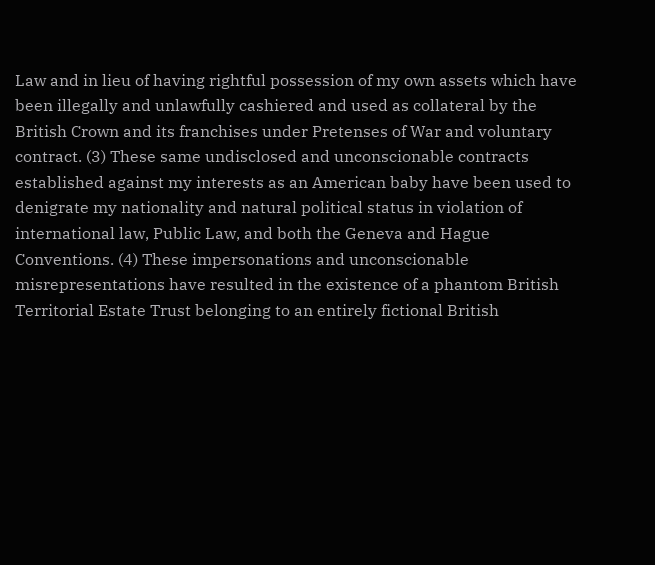Law and in lieu of having rightful possession of my own assets which have been illegally and unlawfully cashiered and used as collateral by the British Crown and its franchises under Pretenses of War and voluntary contract. (3) These same undisclosed and unconscionable contracts established against my interests as an American baby have been used to denigrate my nationality and natural political status in violation of international law, Public Law, and both the Geneva and Hague Conventions. (4) These impersonations and unconscionable misrepresentations have resulted in the existence of a phantom British Territorial Estate Trust belonging to an entirely fictional British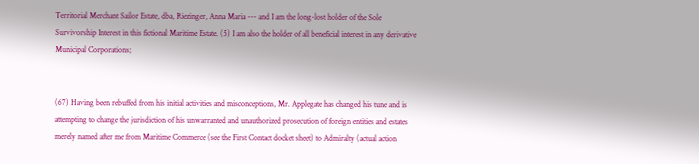Territorial Merchant Sailor Estate, dba, Riezinger, Anna Maria --- and I am the long-lost holder of the Sole Survivorship Interest in this fictional Maritime Estate. (5) I am also the holder of all beneficial interest in any derivative Municipal Corporations;


(67) Having been rebuffed from his initial activities and misconceptions, Mr. Applegate has changed his tune and is attempting to change the jurisdiction of his unwarranted and unauthorized prosecution of foreign entities and estates merely named after me from Maritime Commerce (see the First Contact docket sheet) to Admiralty (actual action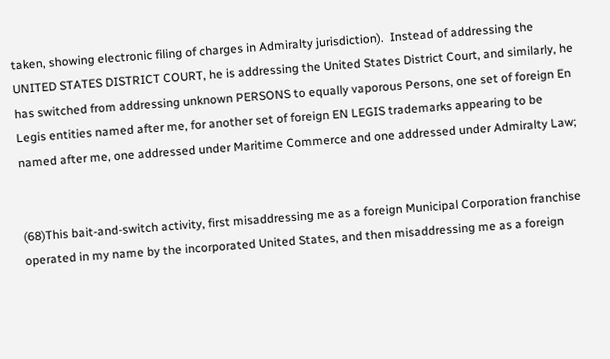taken, showing electronic filing of charges in Admiralty jurisdiction).  Instead of addressing the UNITED STATES DISTRICT COURT, he is addressing the United States District Court, and similarly, he has switched from addressing unknown PERSONS to equally vaporous Persons, one set of foreign En Legis entities named after me, for another set of foreign EN LEGIS trademarks appearing to be named after me, one addressed under Maritime Commerce and one addressed under Admiralty Law;


(68)This bait-and-switch activity, first misaddressing me as a foreign Municipal Corporation franchise operated in my name by the incorporated United States, and then misaddressing me as a foreign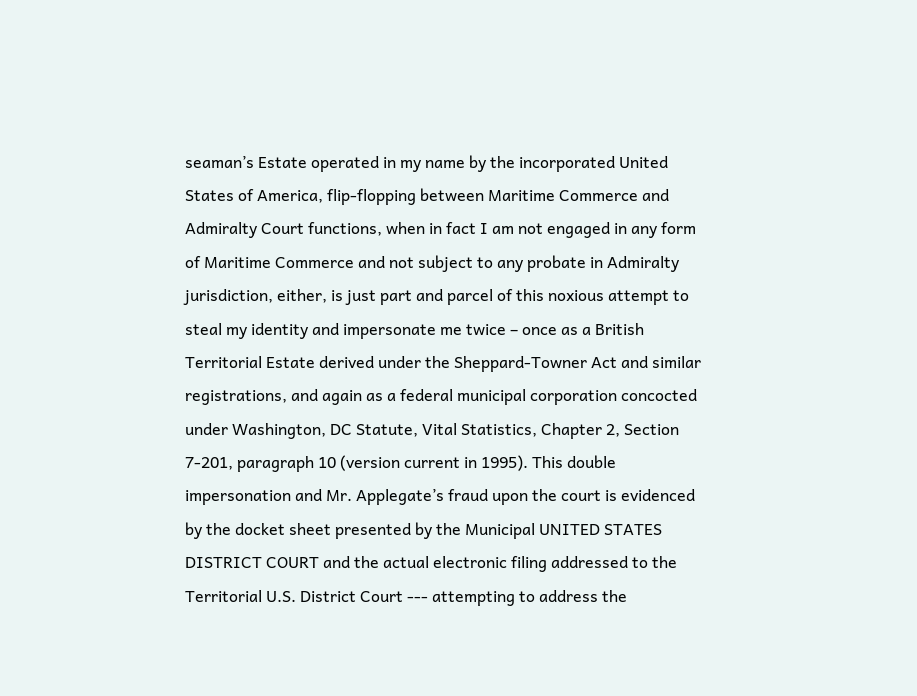seaman’s Estate operated in my name by the incorporated United States of America, flip-flopping between Maritime Commerce and Admiralty Court functions, when in fact I am not engaged in any form of Maritime Commerce and not subject to any probate in Admiralty jurisdiction, either, is just part and parcel of this noxious attempt to steal my identity and impersonate me twice – once as a British Territorial Estate derived under the Sheppard-Towner Act and similar registrations, and again as a federal municipal corporation concocted under Washington, DC Statute, Vital Statistics, Chapter 2, Section 7-201, paragraph 10 (version current in 1995). This double impersonation and Mr. Applegate’s fraud upon the court is evidenced by the docket sheet presented by the Municipal UNITED STATES DISTRICT COURT and the actual electronic filing addressed to the Territorial U.S. District Court --- attempting to address the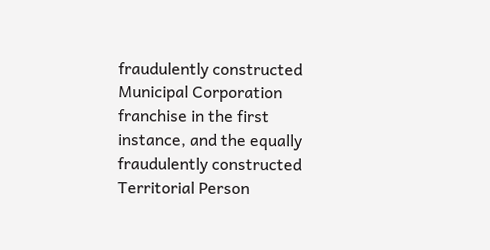fraudulently constructed Municipal Corporation franchise in the first instance, and the equally fraudulently constructed Territorial Person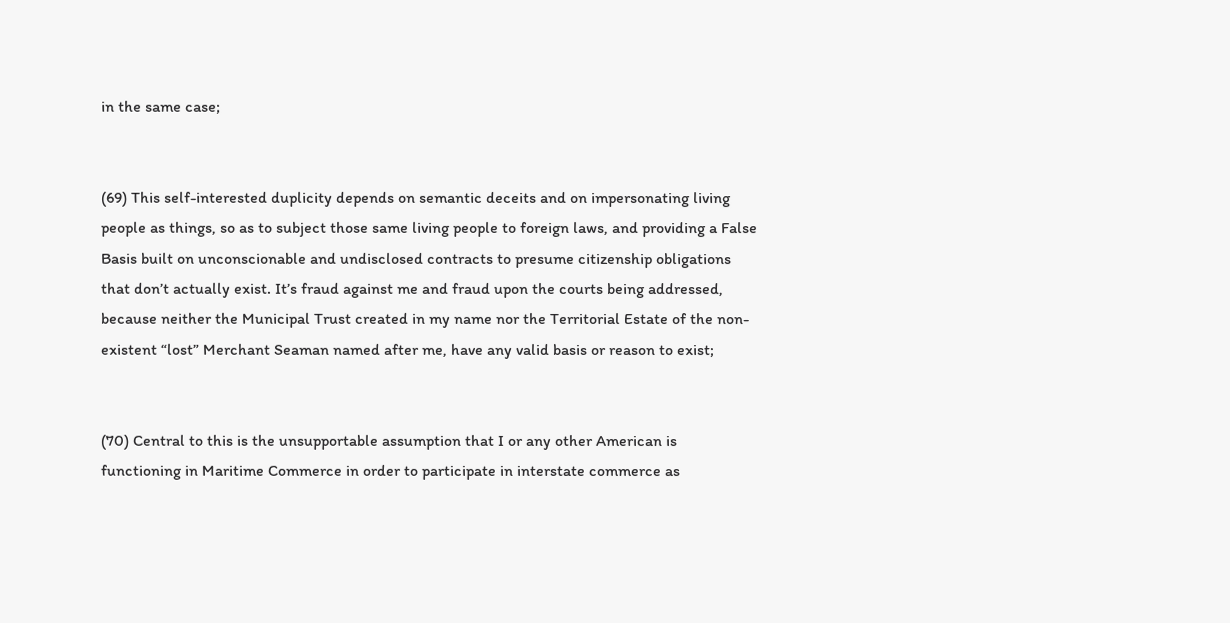in the same case;


(69) This self-interested duplicity depends on semantic deceits and on impersonating living people as things, so as to subject those same living people to foreign laws, and providing a False Basis built on unconscionable and undisclosed contracts to presume citizenship obligations that don’t actually exist. It’s fraud against me and fraud upon the courts being addressed, because neither the Municipal Trust created in my name nor the Territorial Estate of the non-existent “lost” Merchant Seaman named after me, have any valid basis or reason to exist;


(70) Central to this is the unsupportable assumption that I or any other American is functioning in Maritime Commerce in order to participate in interstate commerce as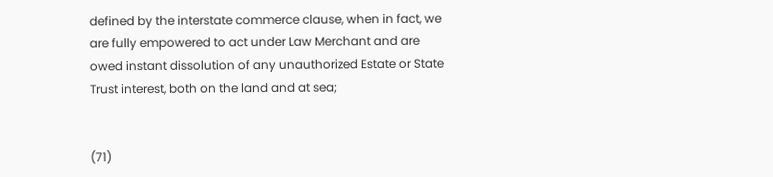defined by the interstate commerce clause, when in fact, we are fully empowered to act under Law Merchant and are owed instant dissolution of any unauthorized Estate or State Trust interest, both on the land and at sea;


(71)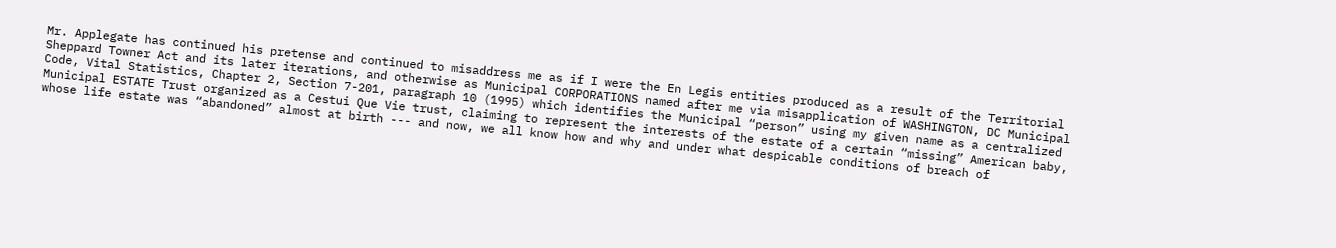Mr. Applegate has continued his pretense and continued to misaddress me as if I were the En Legis entities produced as a result of the Territorial Sheppard Towner Act and its later iterations, and otherwise as Municipal CORPORATIONS named after me via misapplication of WASHINGTON, DC Municipal Code, Vital Statistics, Chapter 2, Section 7-201, paragraph 10 (1995) which identifies the Municipal “person” using my given name as a centralized Municipal ESTATE Trust organized as a Cestui Que Vie trust, claiming to represent the interests of the estate of a certain “missing” American baby, whose life estate was “abandoned” almost at birth --- and now, we all know how and why and under what despicable conditions of breach of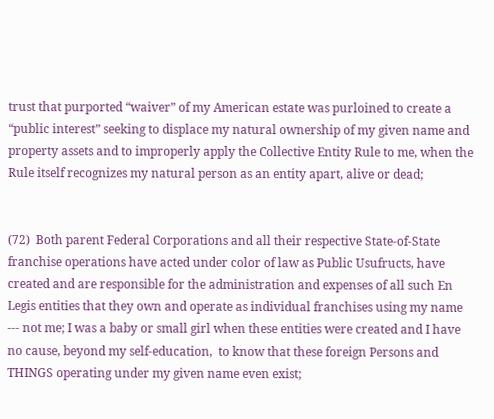trust that purported “waiver” of my American estate was purloined to create a “public interest” seeking to displace my natural ownership of my given name and property assets and to improperly apply the Collective Entity Rule to me, when the Rule itself recognizes my natural person as an entity apart, alive or dead;


(72)  Both parent Federal Corporations and all their respective State-of-State franchise operations have acted under color of law as Public Usufructs, have created and are responsible for the administration and expenses of all such En Legis entities that they own and operate as individual franchises using my name --- not me; I was a baby or small girl when these entities were created and I have no cause, beyond my self-education,  to know that these foreign Persons and THINGS operating under my given name even exist;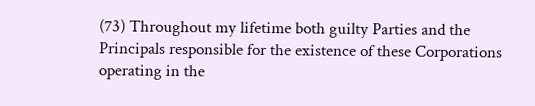(73) Throughout my lifetime both guilty Parties and the Principals responsible for the existence of these Corporations operating in the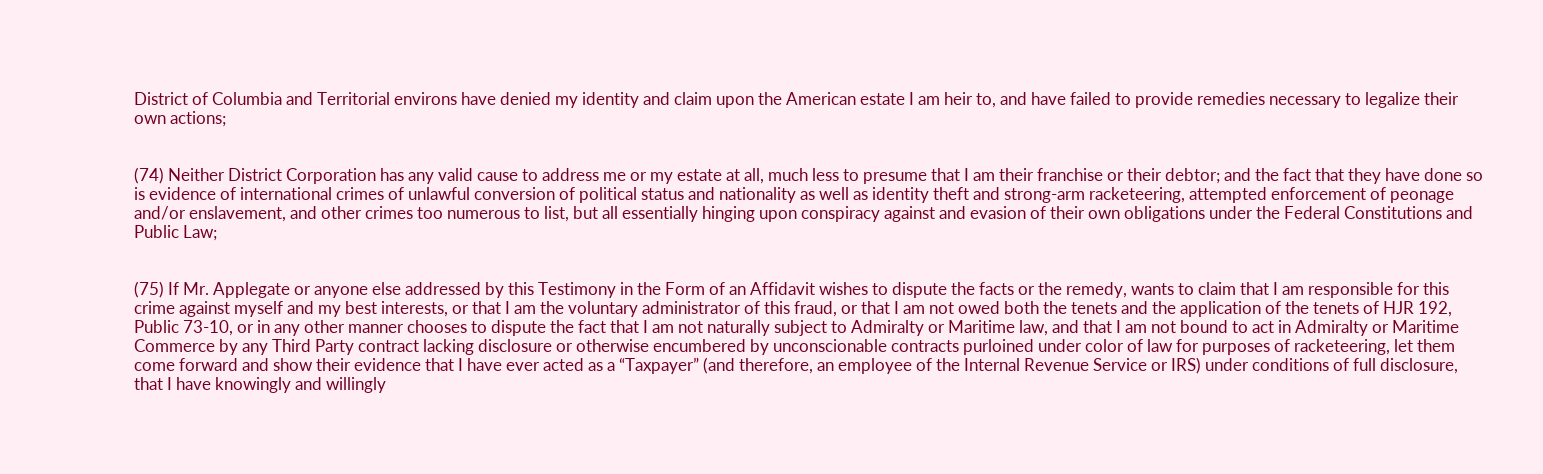District of Columbia and Territorial environs have denied my identity and claim upon the American estate I am heir to, and have failed to provide remedies necessary to legalize their own actions;


(74) Neither District Corporation has any valid cause to address me or my estate at all, much less to presume that I am their franchise or their debtor; and the fact that they have done so is evidence of international crimes of unlawful conversion of political status and nationality as well as identity theft and strong-arm racketeering, attempted enforcement of peonage and/or enslavement, and other crimes too numerous to list, but all essentially hinging upon conspiracy against and evasion of their own obligations under the Federal Constitutions and Public Law;


(75) If Mr. Applegate or anyone else addressed by this Testimony in the Form of an Affidavit wishes to dispute the facts or the remedy, wants to claim that I am responsible for this crime against myself and my best interests, or that I am the voluntary administrator of this fraud, or that I am not owed both the tenets and the application of the tenets of HJR 192, Public 73-10, or in any other manner chooses to dispute the fact that I am not naturally subject to Admiralty or Maritime law, and that I am not bound to act in Admiralty or Maritime Commerce by any Third Party contract lacking disclosure or otherwise encumbered by unconscionable contracts purloined under color of law for purposes of racketeering, let them come forward and show their evidence that I have ever acted as a “Taxpayer” (and therefore, an employee of the Internal Revenue Service or IRS) under conditions of full disclosure, that I have knowingly and willingly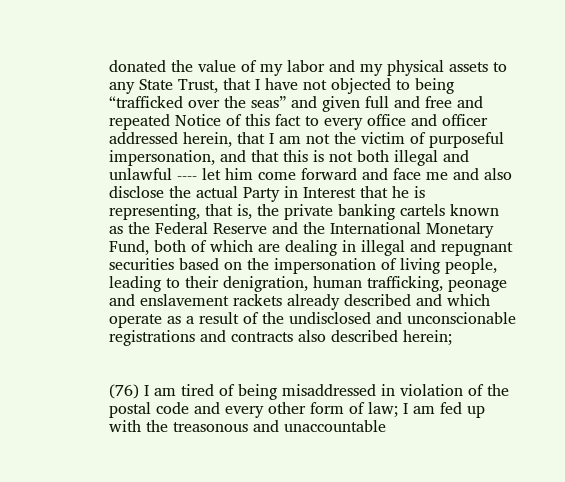donated the value of my labor and my physical assets to any State Trust, that I have not objected to being “trafficked over the seas” and given full and free and repeated Notice of this fact to every office and officer addressed herein, that I am not the victim of purposeful impersonation, and that this is not both illegal and unlawful ---- let him come forward and face me and also disclose the actual Party in Interest that he is representing, that is, the private banking cartels known as the Federal Reserve and the International Monetary Fund, both of which are dealing in illegal and repugnant securities based on the impersonation of living people, leading to their denigration, human trafficking, peonage and enslavement rackets already described and which operate as a result of the undisclosed and unconscionable registrations and contracts also described herein;


(76) I am tired of being misaddressed in violation of the postal code and every other form of law; I am fed up with the treasonous and unaccountable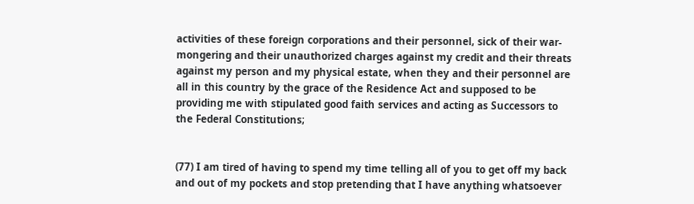activities of these foreign corporations and their personnel, sick of their war-mongering and their unauthorized charges against my credit and their threats against my person and my physical estate, when they and their personnel are all in this country by the grace of the Residence Act and supposed to be providing me with stipulated good faith services and acting as Successors to the Federal Constitutions;


(77) I am tired of having to spend my time telling all of you to get off my back and out of my pockets and stop pretending that I have anything whatsoever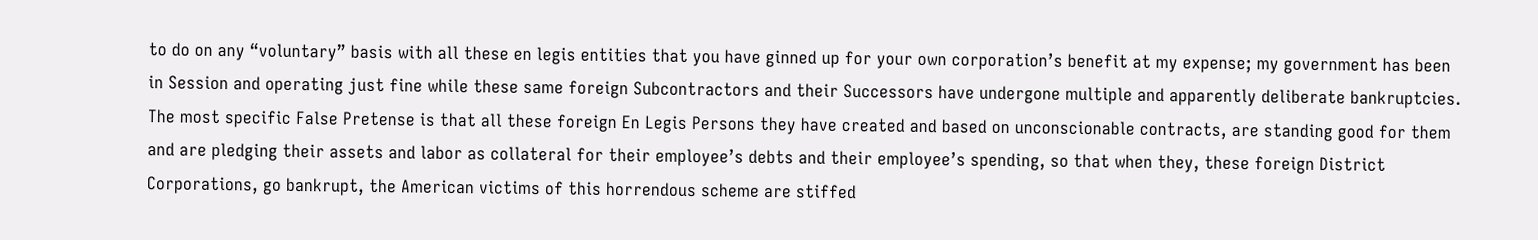to do on any “voluntary” basis with all these en legis entities that you have ginned up for your own corporation’s benefit at my expense; my government has been in Session and operating just fine while these same foreign Subcontractors and their Successors have undergone multiple and apparently deliberate bankruptcies.  The most specific False Pretense is that all these foreign En Legis Persons they have created and based on unconscionable contracts, are standing good for them  and are pledging their assets and labor as collateral for their employee’s debts and their employee’s spending, so that when they, these foreign District Corporations, go bankrupt, the American victims of this horrendous scheme are stiffed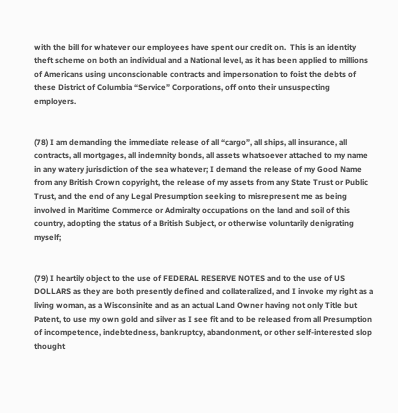with the bill for whatever our employees have spent our credit on.  This is an identity theft scheme on both an individual and a National level, as it has been applied to millions of Americans using unconscionable contracts and impersonation to foist the debts of these District of Columbia “Service” Corporations, off onto their unsuspecting employers.


(78) I am demanding the immediate release of all “cargo”, all ships, all insurance, all contracts, all mortgages, all indemnity bonds, all assets whatsoever attached to my name in any watery jurisdiction of the sea whatever; I demand the release of my Good Name from any British Crown copyright, the release of my assets from any State Trust or Public Trust, and the end of any Legal Presumption seeking to misrepresent me as being involved in Maritime Commerce or Admiralty occupations on the land and soil of this country, adopting the status of a British Subject, or otherwise voluntarily denigrating myself;


(79) I heartily object to the use of FEDERAL RESERVE NOTES and to the use of US DOLLARS as they are both presently defined and collateralized, and I invoke my right as a living woman, as a Wisconsinite and as an actual Land Owner having not only Title but Patent, to use my own gold and silver as I see fit and to be released from all Presumption of incompetence, indebtedness, bankruptcy, abandonment, or other self-interested slop thought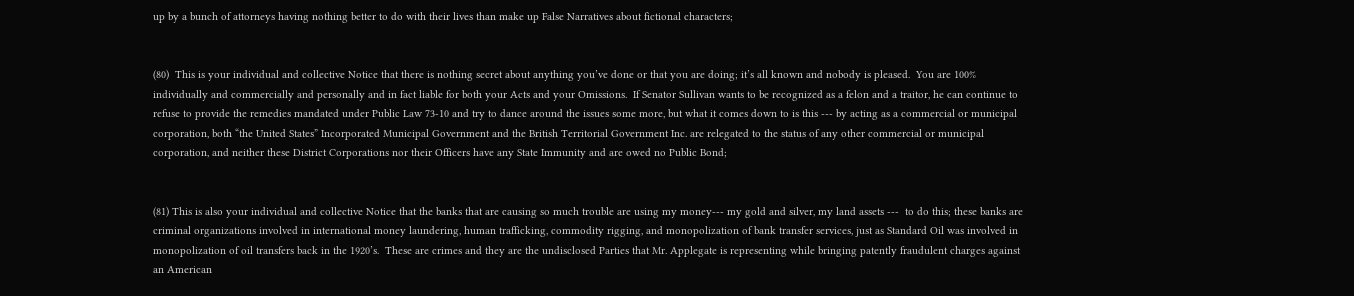up by a bunch of attorneys having nothing better to do with their lives than make up False Narratives about fictional characters;


(80)  This is your individual and collective Notice that there is nothing secret about anything you’ve done or that you are doing; it’s all known and nobody is pleased.  You are 100% individually and commercially and personally and in fact liable for both your Acts and your Omissions.  If Senator Sullivan wants to be recognized as a felon and a traitor, he can continue to refuse to provide the remedies mandated under Public Law 73-10 and try to dance around the issues some more, but what it comes down to is this --- by acting as a commercial or municipal corporation, both “the United States” Incorporated Municipal Government and the British Territorial Government Inc. are relegated to the status of any other commercial or municipal corporation, and neither these District Corporations nor their Officers have any State Immunity and are owed no Public Bond;


(81) This is also your individual and collective Notice that the banks that are causing so much trouble are using my money--- my gold and silver, my land assets ---  to do this; these banks are criminal organizations involved in international money laundering, human trafficking, commodity rigging, and monopolization of bank transfer services, just as Standard Oil was involved in monopolization of oil transfers back in the 1920’s.  These are crimes and they are the undisclosed Parties that Mr. Applegate is representing while bringing patently fraudulent charges against an American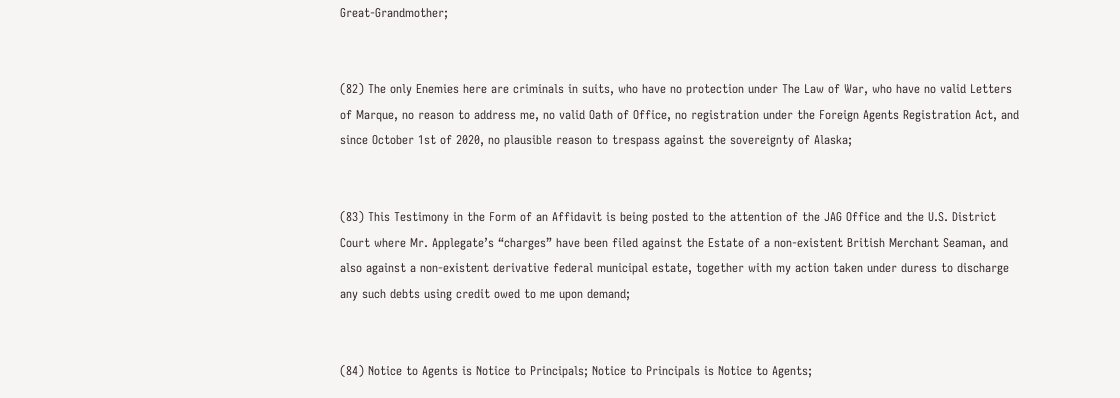Great-Grandmother;


(82) The only Enemies here are criminals in suits, who have no protection under The Law of War, who have no valid Letters of Marque, no reason to address me, no valid Oath of Office, no registration under the Foreign Agents Registration Act, and since October 1st of 2020, no plausible reason to trespass against the sovereignty of Alaska;


(83) This Testimony in the Form of an Affidavit is being posted to the attention of the JAG Office and the U.S. District Court where Mr. Applegate’s “charges” have been filed against the Estate of a non-existent British Merchant Seaman, and also against a non-existent derivative federal municipal estate, together with my action taken under duress to discharge any such debts using credit owed to me upon demand;


(84) Notice to Agents is Notice to Principals; Notice to Principals is Notice to Agents;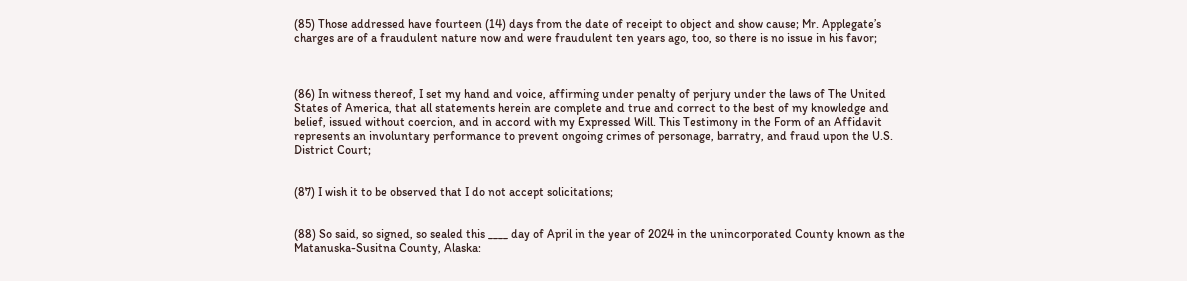(85) Those addressed have fourteen (14) days from the date of receipt to object and show cause; Mr. Applegate’s charges are of a fraudulent nature now and were fraudulent ten years ago, too, so there is no issue in his favor;



(86) In witness thereof, I set my hand and voice, affirming under penalty of perjury under the laws of The United States of America, that all statements herein are complete and true and correct to the best of my knowledge and belief, issued without coercion, and in accord with my Expressed Will. This Testimony in the Form of an Affidavit represents an involuntary performance to prevent ongoing crimes of personage, barratry, and fraud upon the U.S. District Court;


(87) I wish it to be observed that I do not accept solicitations;


(88) So said, so signed, so sealed this ____ day of April in the year of 2024 in the unincorporated County known as the Matanuska-Susitna County, Alaska: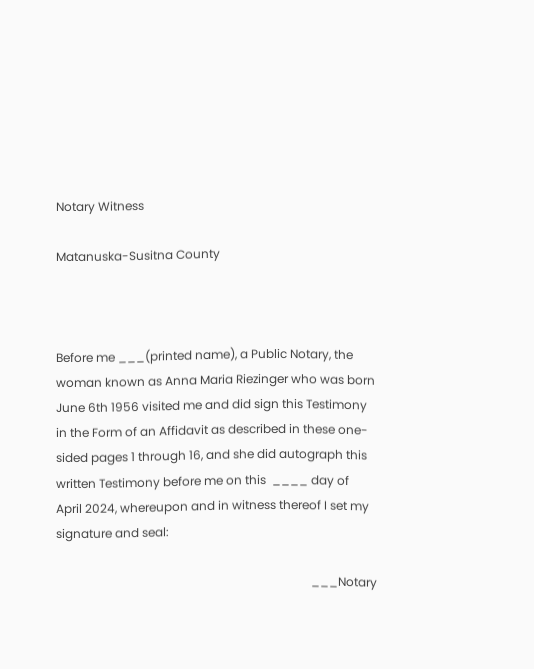Notary Witness

Matanuska-Susitna County



Before me ___(printed name), a Public Notary, the woman known as Anna Maria Riezinger who was born June 6th 1956 visited me and did sign this Testimony in the Form of an Affidavit as described in these one-sided pages 1 through 16, and she did autograph this written Testimony before me on this  ____ day of April 2024, whereupon and in witness thereof I set my signature and seal:

                                                                                     ___Notary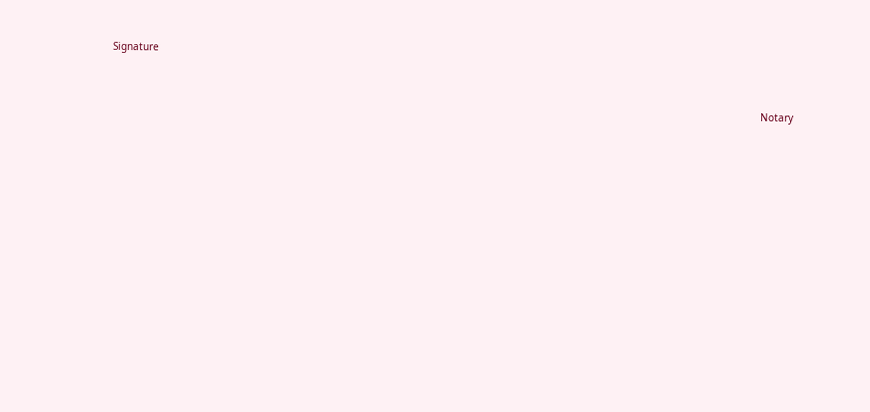Signature


                                                                                                                                                                                                                        Notary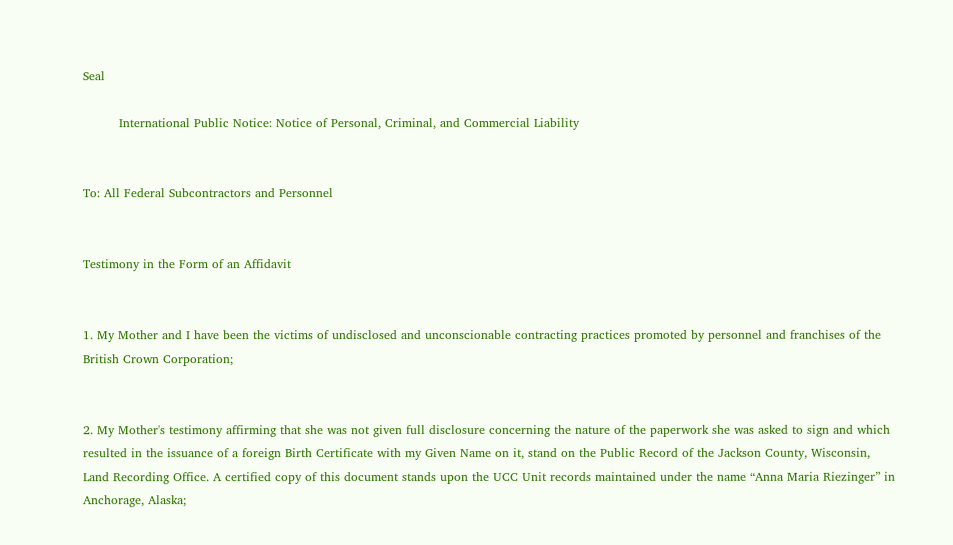Seal

         International Public Notice: Notice of Personal, Criminal, and Commercial Liability


To: All Federal Subcontractors and Personnel


Testimony in the Form of an Affidavit


1. My Mother and I have been the victims of undisclosed and unconscionable contracting practices promoted by personnel and franchises of the British Crown Corporation;


2. My Mother's testimony affirming that she was not given full disclosure concerning the nature of the paperwork she was asked to sign and which resulted in the issuance of a foreign Birth Certificate with my Given Name on it, stand on the Public Record of the Jackson County, Wisconsin, Land Recording Office. A certified copy of this document stands upon the UCC Unit records maintained under the name “Anna Maria Riezinger” in Anchorage, Alaska;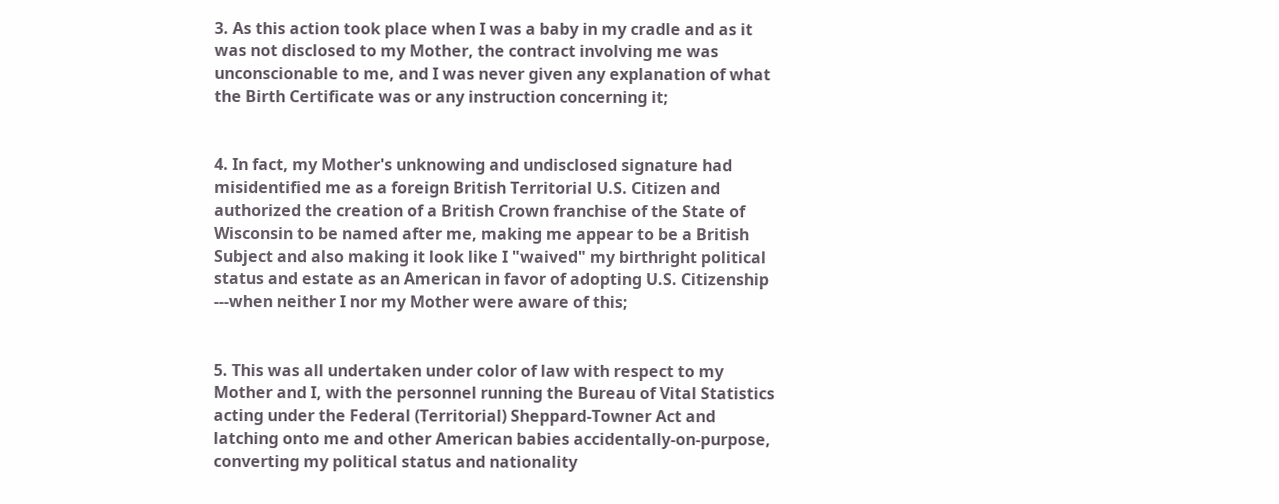3. As this action took place when I was a baby in my cradle and as it was not disclosed to my Mother, the contract involving me was unconscionable to me, and I was never given any explanation of what the Birth Certificate was or any instruction concerning it;


4. In fact, my Mother's unknowing and undisclosed signature had misidentified me as a foreign British Territorial U.S. Citizen and authorized the creation of a British Crown franchise of the State of Wisconsin to be named after me, making me appear to be a British Subject and also making it look like I "waived" my birthright political status and estate as an American in favor of adopting U.S. Citizenship ---when neither I nor my Mother were aware of this;


5. This was all undertaken under color of law with respect to my Mother and I, with the personnel running the Bureau of Vital Statistics acting under the Federal (Territorial) Sheppard-Towner Act and latching onto me and other American babies accidentally-on-purpose, converting my political status and nationality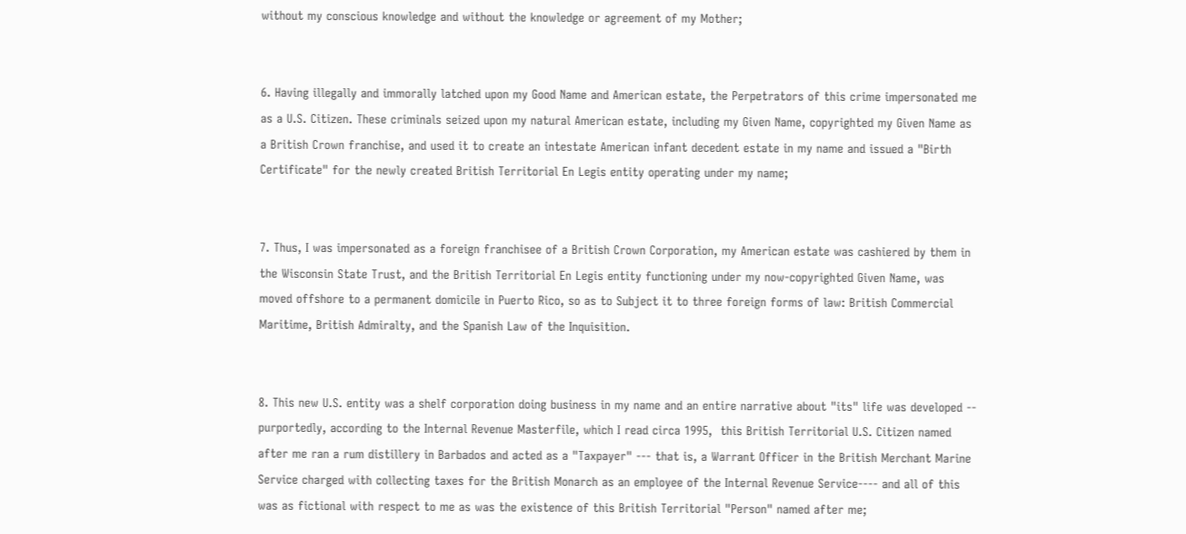without my conscious knowledge and without the knowledge or agreement of my Mother;


6. Having illegally and immorally latched upon my Good Name and American estate, the Perpetrators of this crime impersonated me as a U.S. Citizen. These criminals seized upon my natural American estate, including my Given Name, copyrighted my Given Name as a British Crown franchise, and used it to create an intestate American infant decedent estate in my name and issued a "Birth Certificate" for the newly created British Territorial En Legis entity operating under my name;


7. Thus, I was impersonated as a foreign franchisee of a British Crown Corporation, my American estate was cashiered by them in the Wisconsin State Trust, and the British Territorial En Legis entity functioning under my now-copyrighted Given Name, was moved offshore to a permanent domicile in Puerto Rico, so as to Subject it to three foreign forms of law: British Commercial Maritime, British Admiralty, and the Spanish Law of the Inquisition.


8. This new U.S. entity was a shelf corporation doing business in my name and an entire narrative about "its" life was developed -- purportedly, according to the Internal Revenue Masterfile, which I read circa 1995,  this British Territorial U.S. Citizen named after me ran a rum distillery in Barbados and acted as a "Taxpayer" --- that is, a Warrant Officer in the British Merchant Marine Service charged with collecting taxes for the British Monarch as an employee of the Internal Revenue Service---- and all of this was as fictional with respect to me as was the existence of this British Territorial "Person" named after me;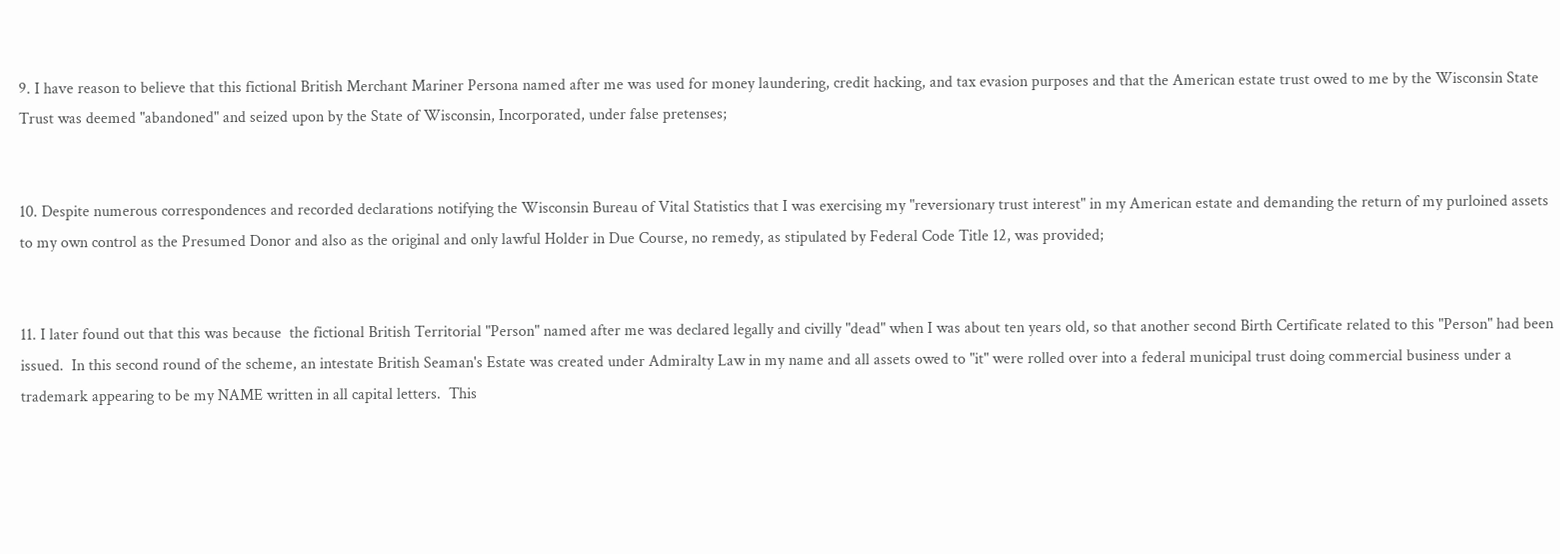9. I have reason to believe that this fictional British Merchant Mariner Persona named after me was used for money laundering, credit hacking, and tax evasion purposes and that the American estate trust owed to me by the Wisconsin State Trust was deemed "abandoned" and seized upon by the State of Wisconsin, Incorporated, under false pretenses;


10. Despite numerous correspondences and recorded declarations notifying the Wisconsin Bureau of Vital Statistics that I was exercising my "reversionary trust interest" in my American estate and demanding the return of my purloined assets to my own control as the Presumed Donor and also as the original and only lawful Holder in Due Course, no remedy, as stipulated by Federal Code Title 12, was provided;


11. I later found out that this was because  the fictional British Territorial "Person" named after me was declared legally and civilly "dead" when I was about ten years old, so that another second Birth Certificate related to this "Person" had been issued.  In this second round of the scheme, an intestate British Seaman's Estate was created under Admiralty Law in my name and all assets owed to "it" were rolled over into a federal municipal trust doing commercial business under a trademark appearing to be my NAME written in all capital letters.  This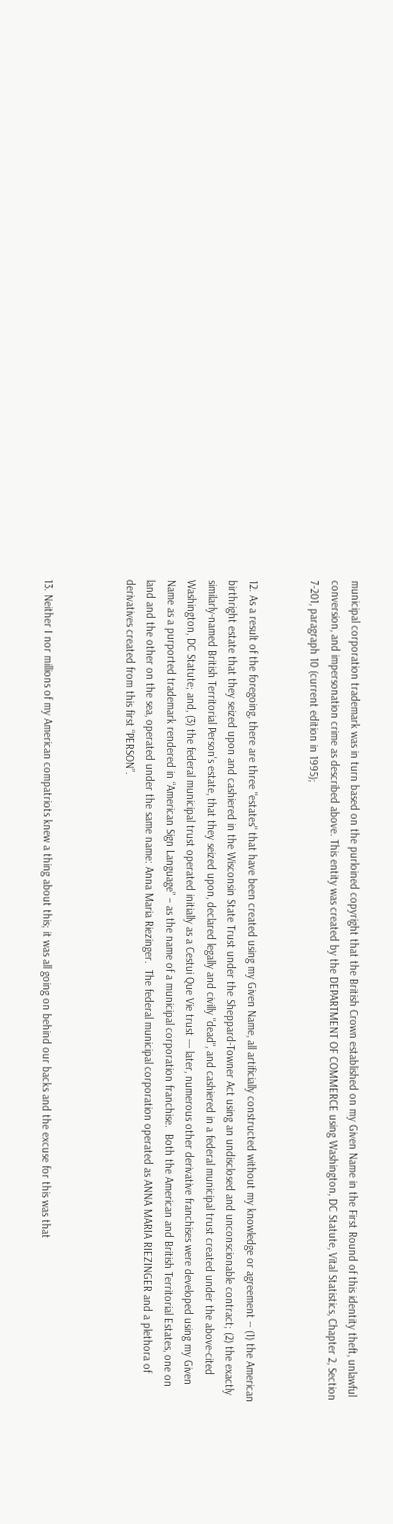municipal corporation trademark was in turn based on the purloined copyright that the British Crown established on my Given Name in the First Round of this identity theft, unlawful conversion, and impersonation crime as described above. This entity was created by the DEPARTMENT OF COMMERCE using Washington, DC Statute, Vital Statistics, Chapter 2, Section 7-201, paragraph 10 (current edition in 1995);


12. As a result of the foregoing, there are three "estates" that have been created using my Given Name, all artificially constructed without my knowledge or agreement -- (1) the American birthright estate that they seized upon and cashiered in the Wisconsin State Trust under the Sheppard-Towner Act using an undisclosed and unconscionable contract; (2) the exactly similarly-named British Territorial Person's estate, that they seized upon, declared legally and civilly "dead", and cashiered in a federal municipal trust created under the above-cited Washington, DC Statute; and, (3) the federal municipal trust operated initially as a Cestui Que Vie trust --- later, numerous other derivative franchises were developed using my Given Name as a purported trademark rendered in “American Sign Language” – as the name of a municipal corporation franchise.  Both the American and British Territorial Estates, one on land and the other on the sea, operated under the same name: Anna Maria Riezinger.  The federal municipal corporation operated as ANNA MARIA RIEZINGER and a plethora of derivatives created from this first “PERSON”.



13. Neither I nor millions of my American compatriots knew a thing about this; it was all going on behind our backs and the excuse for this was that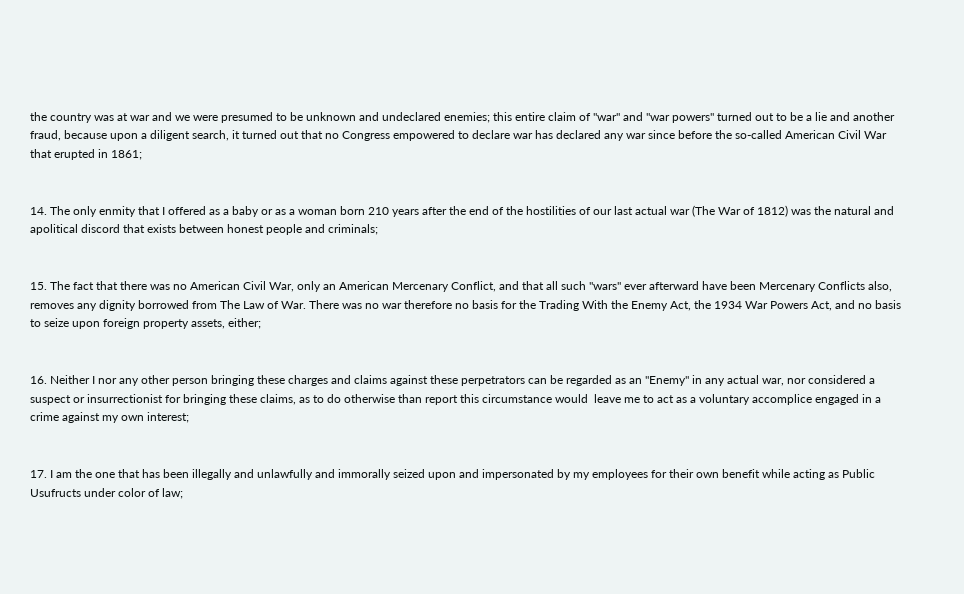the country was at war and we were presumed to be unknown and undeclared enemies; this entire claim of "war" and "war powers" turned out to be a lie and another fraud, because upon a diligent search, it turned out that no Congress empowered to declare war has declared any war since before the so-called American Civil War that erupted in 1861;


14. The only enmity that I offered as a baby or as a woman born 210 years after the end of the hostilities of our last actual war (The War of 1812) was the natural and apolitical discord that exists between honest people and criminals;


15. The fact that there was no American Civil War, only an American Mercenary Conflict, and that all such "wars" ever afterward have been Mercenary Conflicts also, removes any dignity borrowed from The Law of War. There was no war therefore no basis for the Trading With the Enemy Act, the 1934 War Powers Act, and no basis to seize upon foreign property assets, either;


16. Neither I nor any other person bringing these charges and claims against these perpetrators can be regarded as an "Enemy" in any actual war, nor considered a suspect or insurrectionist for bringing these claims, as to do otherwise than report this circumstance would  leave me to act as a voluntary accomplice engaged in a crime against my own interest;


17. I am the one that has been illegally and unlawfully and immorally seized upon and impersonated by my employees for their own benefit while acting as Public Usufructs under color of law;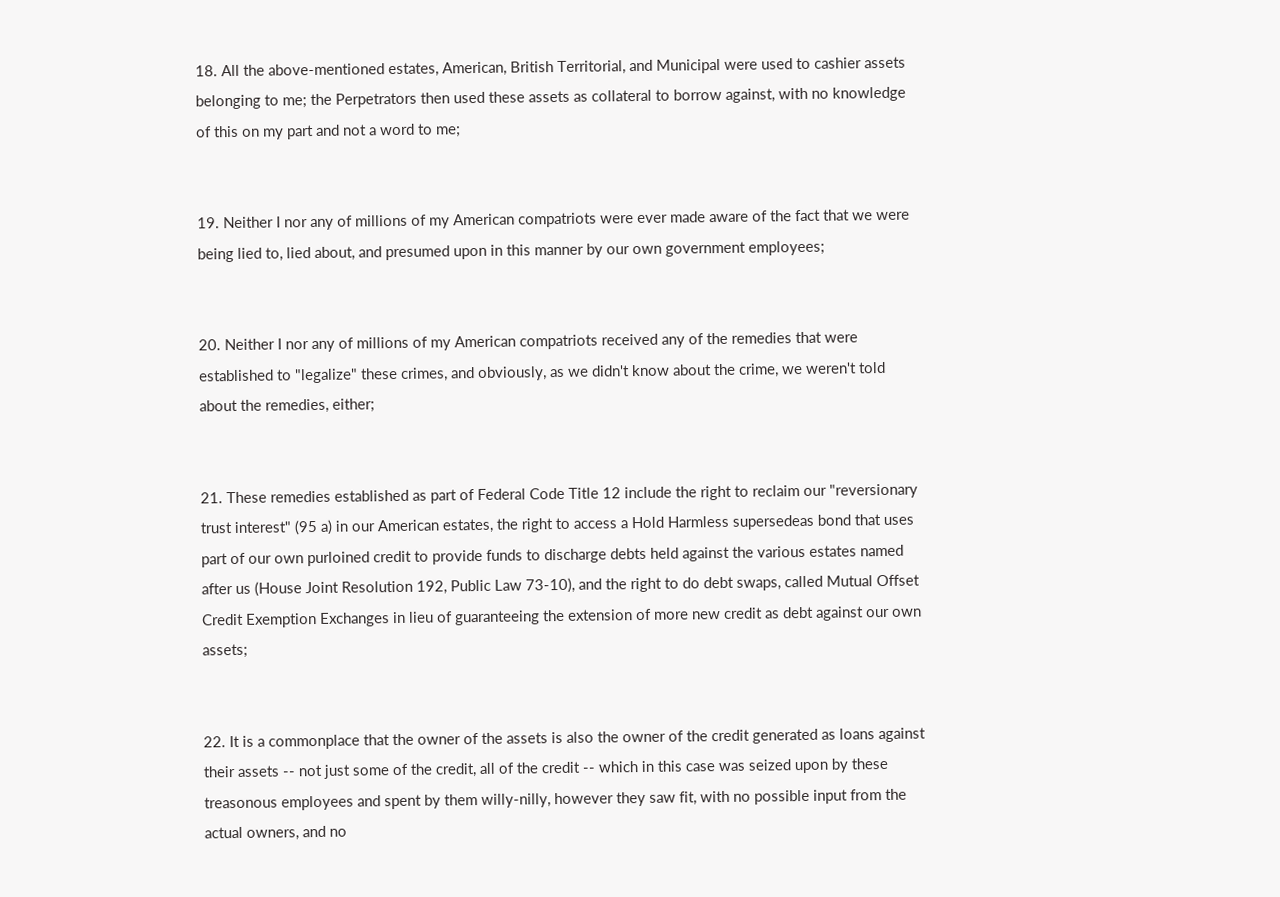18. All the above-mentioned estates, American, British Territorial, and Municipal were used to cashier assets belonging to me; the Perpetrators then used these assets as collateral to borrow against, with no knowledge of this on my part and not a word to me;


19. Neither I nor any of millions of my American compatriots were ever made aware of the fact that we were being lied to, lied about, and presumed upon in this manner by our own government employees;


20. Neither I nor any of millions of my American compatriots received any of the remedies that were established to "legalize" these crimes, and obviously, as we didn't know about the crime, we weren't told about the remedies, either;


21. These remedies established as part of Federal Code Title 12 include the right to reclaim our "reversionary trust interest" (95 a) in our American estates, the right to access a Hold Harmless supersedeas bond that uses part of our own purloined credit to provide funds to discharge debts held against the various estates named after us (House Joint Resolution 192, Public Law 73-10), and the right to do debt swaps, called Mutual Offset Credit Exemption Exchanges in lieu of guaranteeing the extension of more new credit as debt against our own assets;


22. It is a commonplace that the owner of the assets is also the owner of the credit generated as loans against their assets -- not just some of the credit, all of the credit -- which in this case was seized upon by these treasonous employees and spent by them willy-nilly, however they saw fit, with no possible input from the actual owners, and no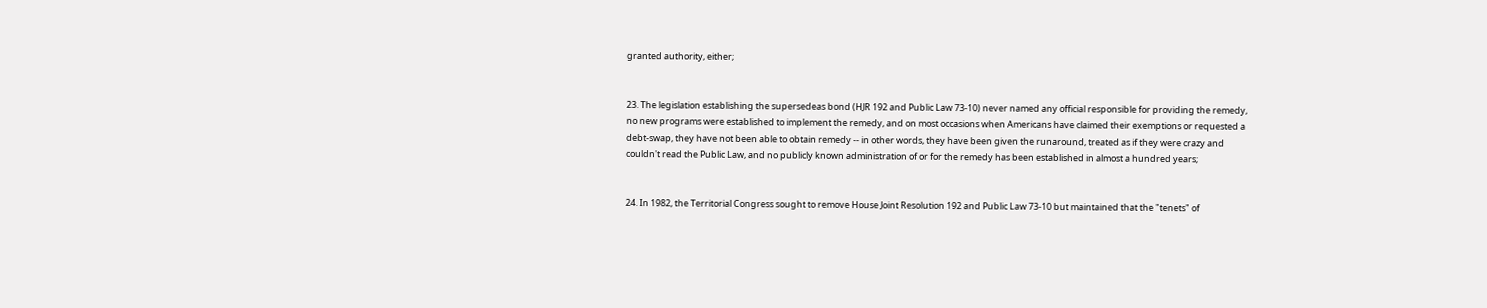granted authority, either;


23. The legislation establishing the supersedeas bond (HJR 192 and Public Law 73-10) never named any official responsible for providing the remedy, no new programs were established to implement the remedy, and on most occasions when Americans have claimed their exemptions or requested a debt-swap, they have not been able to obtain remedy -- in other words, they have been given the runaround, treated as if they were crazy and couldn't read the Public Law, and no publicly known administration of or for the remedy has been established in almost a hundred years;


24. In 1982, the Territorial Congress sought to remove House Joint Resolution 192 and Public Law 73-10 but maintained that the "tenets" of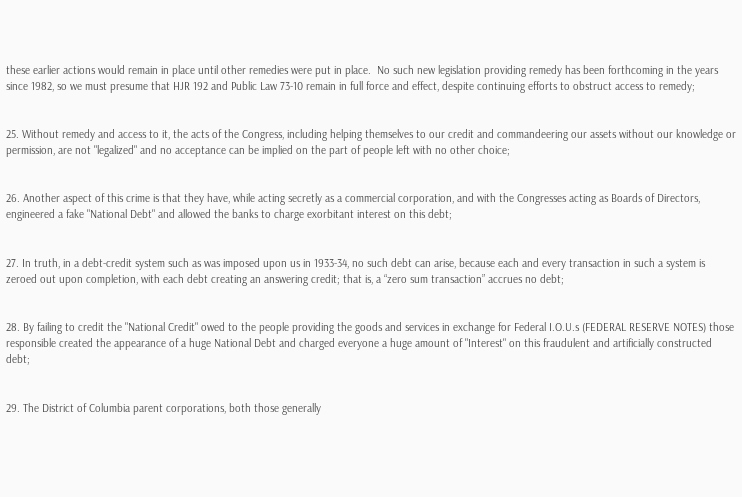these earlier actions would remain in place until other remedies were put in place.  No such new legislation providing remedy has been forthcoming in the years since 1982, so we must presume that HJR 192 and Public Law 73-10 remain in full force and effect, despite continuing efforts to obstruct access to remedy;


25. Without remedy and access to it, the acts of the Congress, including helping themselves to our credit and commandeering our assets without our knowledge or permission, are not "legalized" and no acceptance can be implied on the part of people left with no other choice;


26. Another aspect of this crime is that they have, while acting secretly as a commercial corporation, and with the Congresses acting as Boards of Directors, engineered a fake "National Debt" and allowed the banks to charge exorbitant interest on this debt;


27. In truth, in a debt-credit system such as was imposed upon us in 1933-34, no such debt can arise, because each and every transaction in such a system is zeroed out upon completion, with each debt creating an answering credit; that is, a “zero sum transaction” accrues no debt;


28. By failing to credit the "National Credit" owed to the people providing the goods and services in exchange for Federal I.O.U.s (FEDERAL RESERVE NOTES) those responsible created the appearance of a huge National Debt and charged everyone a huge amount of "Interest" on this fraudulent and artificially constructed debt;


29. The District of Columbia parent corporations, both those generally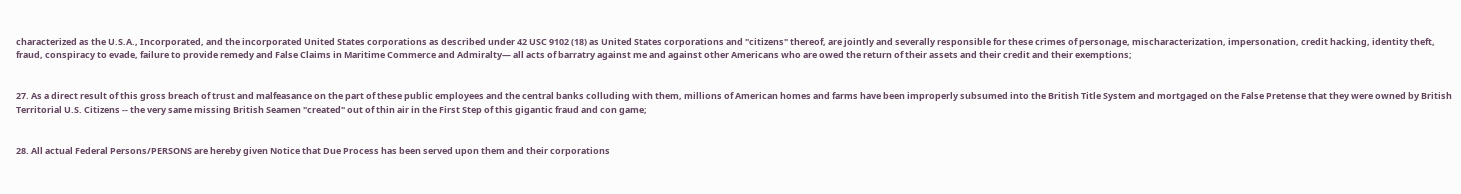characterized as the U.S.A., Incorporated, and the incorporated United States corporations as described under 42 USC 9102 (18) as United States corporations and "citizens" thereof, are jointly and severally responsible for these crimes of personage, mischaracterization, impersonation, credit hacking, identity theft, fraud, conspiracy to evade, failure to provide remedy and False Claims in Maritime Commerce and Admiralty— all acts of barratry against me and against other Americans who are owed the return of their assets and their credit and their exemptions;


27. As a direct result of this gross breach of trust and malfeasance on the part of these public employees and the central banks colluding with them, millions of American homes and farms have been improperly subsumed into the British Title System and mortgaged on the False Pretense that they were owned by British Territorial U.S. Citizens -- the very same missing British Seamen "created" out of thin air in the First Step of this gigantic fraud and con game;


28. All actual Federal Persons/PERSONS are hereby given Notice that Due Process has been served upon them and their corporations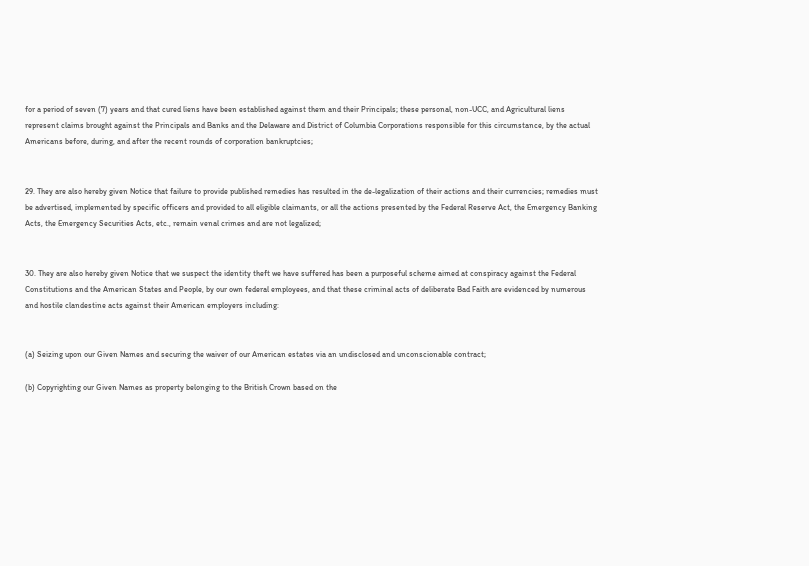for a period of seven (7) years and that cured liens have been established against them and their Principals; these personal, non-UCC, and Agricultural liens represent claims brought against the Principals and Banks and the Delaware and District of Columbia Corporations responsible for this circumstance, by the actual Americans before, during, and after the recent rounds of corporation bankruptcies;


29. They are also hereby given Notice that failure to provide published remedies has resulted in the de-legalization of their actions and their currencies; remedies must be advertised, implemented by specific officers and provided to all eligible claimants, or all the actions presented by the Federal Reserve Act, the Emergency Banking Acts, the Emergency Securities Acts, etc., remain venal crimes and are not legalized;


30. They are also hereby given Notice that we suspect the identity theft we have suffered has been a purposeful scheme aimed at conspiracy against the Federal Constitutions and the American States and People, by our own federal employees, and that these criminal acts of deliberate Bad Faith are evidenced by numerous and hostile clandestine acts against their American employers including:


(a) Seizing upon our Given Names and securing the waiver of our American estates via an undisclosed and unconscionable contract;

(b) Copyrighting our Given Names as property belonging to the British Crown based on the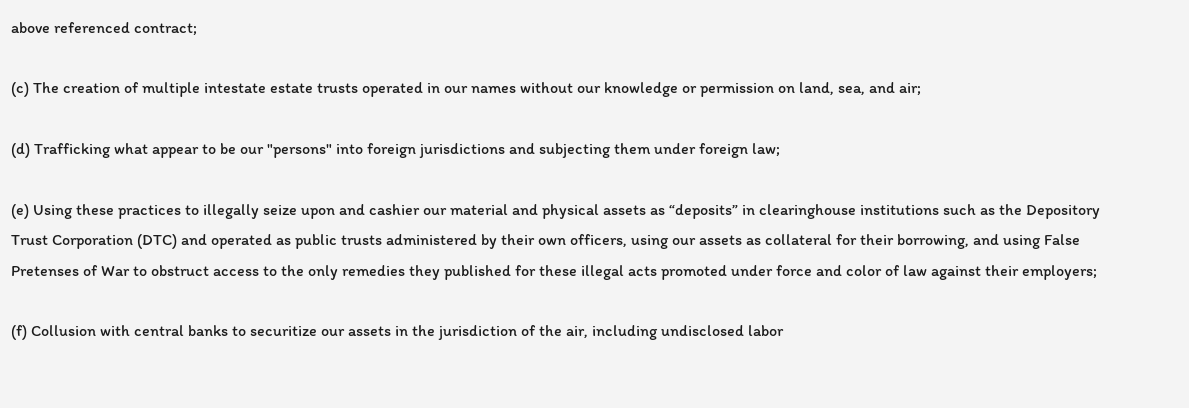above referenced contract;

(c) The creation of multiple intestate estate trusts operated in our names without our knowledge or permission on land, sea, and air;

(d) Trafficking what appear to be our "persons" into foreign jurisdictions and subjecting them under foreign law;

(e) Using these practices to illegally seize upon and cashier our material and physical assets as “deposits” in clearinghouse institutions such as the Depository Trust Corporation (DTC) and operated as public trusts administered by their own officers, using our assets as collateral for their borrowing, and using False Pretenses of War to obstruct access to the only remedies they published for these illegal acts promoted under force and color of law against their employers;

(f) Collusion with central banks to securitize our assets in the jurisdiction of the air, including undisclosed labor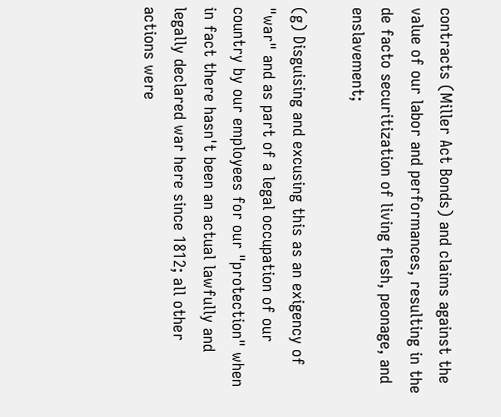contracts (Miller Act Bonds) and claims against the value of our labor and performances, resulting in the de facto securitization of living flesh, peonage, and enslavement;

(g) Disguising and excusing this as an exigency of "war" and as part of a legal occupation of our country by our employees for our "protection" when in fact there hasn't been an actual lawfully and legally declared war here since 1812; all other actions were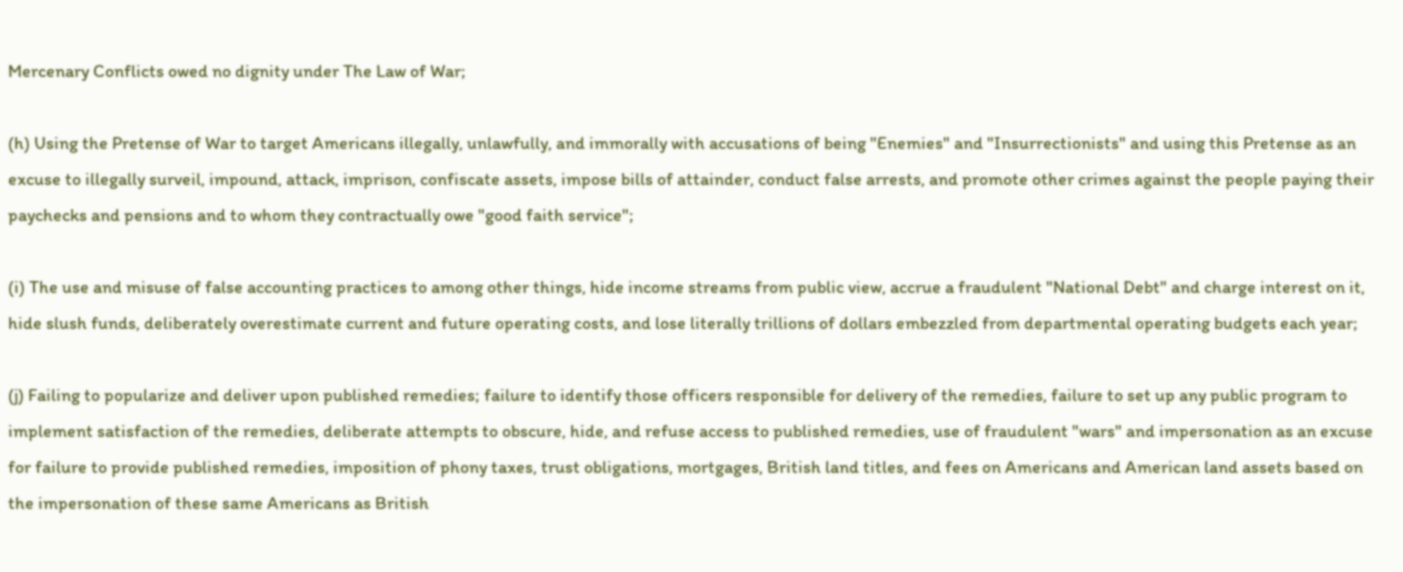Mercenary Conflicts owed no dignity under The Law of War;

(h) Using the Pretense of War to target Americans illegally, unlawfully, and immorally with accusations of being "Enemies" and "Insurrectionists" and using this Pretense as an excuse to illegally surveil, impound, attack, imprison, confiscate assets, impose bills of attainder, conduct false arrests, and promote other crimes against the people paying their paychecks and pensions and to whom they contractually owe "good faith service";

(i) The use and misuse of false accounting practices to among other things, hide income streams from public view, accrue a fraudulent "National Debt" and charge interest on it, hide slush funds, deliberately overestimate current and future operating costs, and lose literally trillions of dollars embezzled from departmental operating budgets each year;

(j) Failing to popularize and deliver upon published remedies; failure to identify those officers responsible for delivery of the remedies, failure to set up any public program to implement satisfaction of the remedies, deliberate attempts to obscure, hide, and refuse access to published remedies, use of fraudulent "wars" and impersonation as an excuse for failure to provide published remedies, imposition of phony taxes, trust obligations, mortgages, British land titles, and fees on Americans and American land assets based on the impersonation of these same Americans as British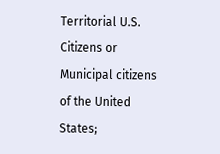Territorial U.S. Citizens or Municipal citizens of the United States;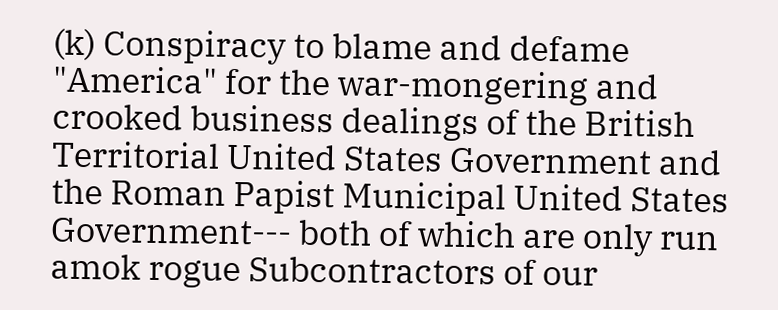(k) Conspiracy to blame and defame "America" for the war-mongering and crooked business dealings of the British Territorial United States Government and the Roman Papist Municipal United States Government--- both of which are only run amok rogue Subcontractors of our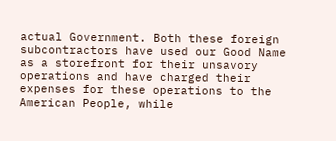actual Government. Both these foreign subcontractors have used our Good Name as a storefront for their unsavory operations and have charged their expenses for these operations to the American People, while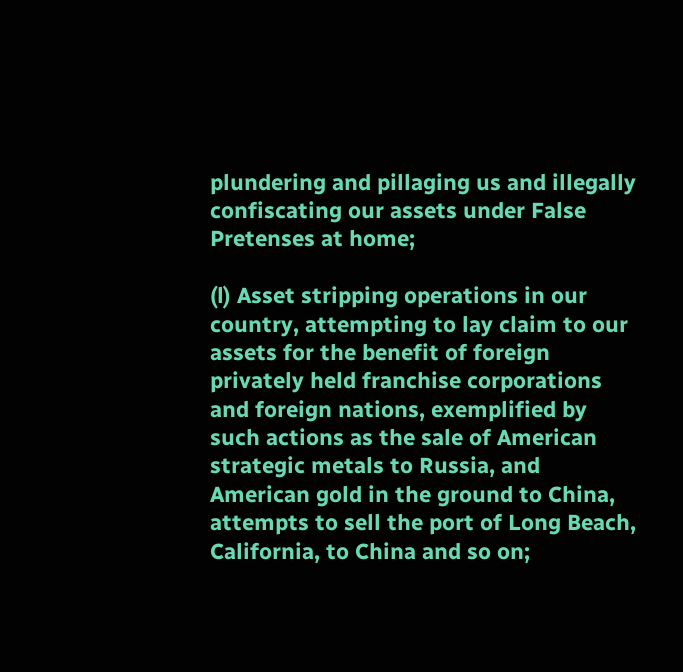plundering and pillaging us and illegally confiscating our assets under False Pretenses at home;

(l) Asset stripping operations in our country, attempting to lay claim to our assets for the benefit of foreign privately held franchise corporations and foreign nations, exemplified by such actions as the sale of American strategic metals to Russia, and American gold in the ground to China, attempts to sell the port of Long Beach, California, to China and so on;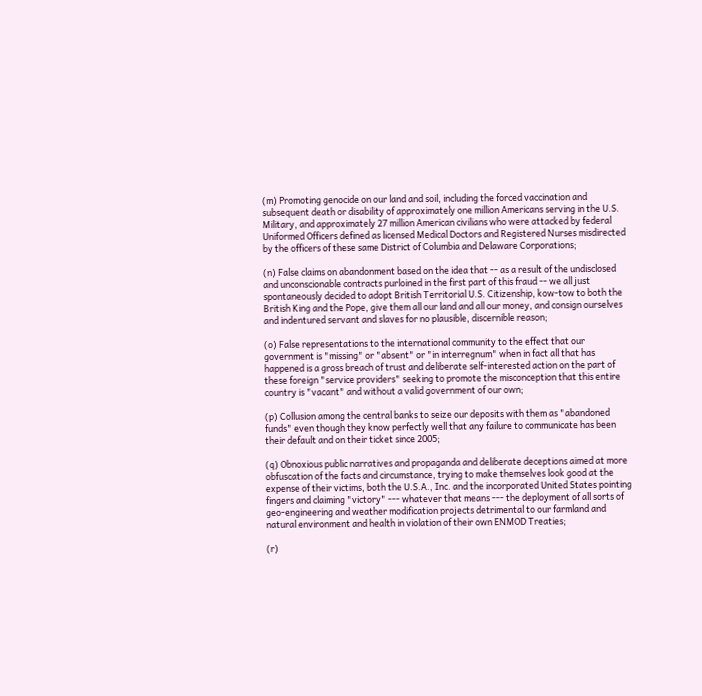(m) Promoting genocide on our land and soil, including the forced vaccination and subsequent death or disability of approximately one million Americans serving in the U.S. Military, and approximately 27 million American civilians who were attacked by federal Uniformed Officers defined as licensed Medical Doctors and Registered Nurses misdirected by the officers of these same District of Columbia and Delaware Corporations;

(n) False claims on abandonment based on the idea that -- as a result of the undisclosed and unconscionable contracts purloined in the first part of this fraud -- we all just spontaneously decided to adopt British Territorial U.S. Citizenship, kow-tow to both the British King and the Pope, give them all our land and all our money, and consign ourselves and indentured servant and slaves for no plausible, discernible reason;

(o) False representations to the international community to the effect that our government is "missing" or "absent" or "in interregnum" when in fact all that has happened is a gross breach of trust and deliberate self-interested action on the part of these foreign "service providers" seeking to promote the misconception that this entire country is "vacant" and without a valid government of our own;

(p) Collusion among the central banks to seize our deposits with them as "abandoned funds" even though they know perfectly well that any failure to communicate has been their default and on their ticket since 2005;

(q) Obnoxious public narratives and propaganda and deliberate deceptions aimed at more obfuscation of the facts and circumstance, trying to make themselves look good at the expense of their victims, both the U.S.A., Inc. and the incorporated United States pointing fingers and claiming "victory" --- whatever that means --- the deployment of all sorts of geo-engineering and weather modification projects detrimental to our farmland and natural environment and health in violation of their own ENMOD Treaties;

(r)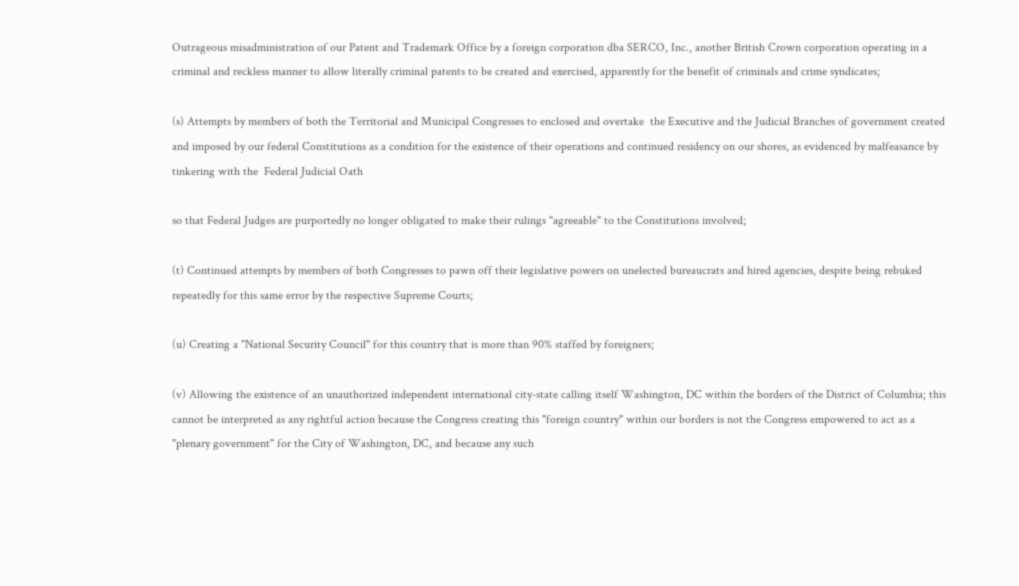Outrageous misadministration of our Patent and Trademark Office by a foreign corporation dba SERCO, Inc., another British Crown corporation operating in a criminal and reckless manner to allow literally criminal patents to be created and exercised, apparently for the benefit of criminals and crime syndicates;

(s) Attempts by members of both the Territorial and Municipal Congresses to enclosed and overtake  the Executive and the Judicial Branches of government created and imposed by our federal Constitutions as a condition for the existence of their operations and continued residency on our shores, as evidenced by malfeasance by tinkering with the  Federal Judicial Oath

so that Federal Judges are purportedly no longer obligated to make their rulings "agreeable" to the Constitutions involved;

(t) Continued attempts by members of both Congresses to pawn off their legislative powers on unelected bureaucrats and hired agencies, despite being rebuked repeatedly for this same error by the respective Supreme Courts;

(u) Creating a "National Security Council" for this country that is more than 90% staffed by foreigners;

(v) Allowing the existence of an unauthorized independent international city-state calling itself Washington, DC within the borders of the District of Columbia; this cannot be interpreted as any rightful action because the Congress creating this "foreign country" within our borders is not the Congress empowered to act as a "plenary government" for the City of Washington, DC, and because any such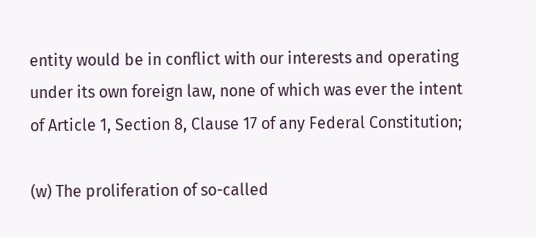entity would be in conflict with our interests and operating under its own foreign law, none of which was ever the intent of Article 1, Section 8, Clause 17 of any Federal Constitution;

(w) The proliferation of so-called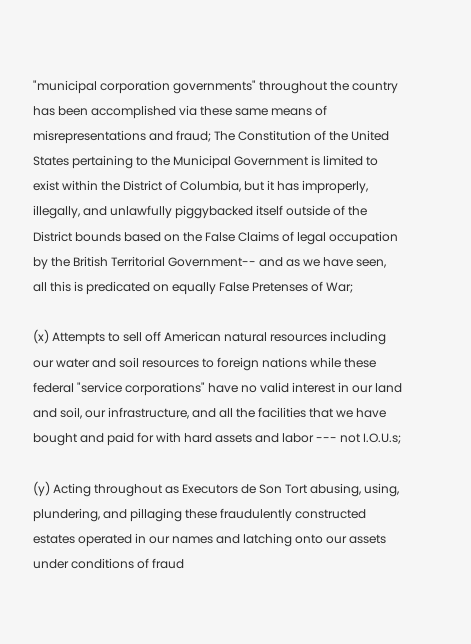"municipal corporation governments" throughout the country has been accomplished via these same means of misrepresentations and fraud; The Constitution of the United States pertaining to the Municipal Government is limited to exist within the District of Columbia, but it has improperly, illegally, and unlawfully piggybacked itself outside of the District bounds based on the False Claims of legal occupation by the British Territorial Government-- and as we have seen, all this is predicated on equally False Pretenses of War;

(x) Attempts to sell off American natural resources including our water and soil resources to foreign nations while these federal "service corporations" have no valid interest in our land and soil, our infrastructure, and all the facilities that we have bought and paid for with hard assets and labor --- not I.O.U.s;

(y) Acting throughout as Executors de Son Tort abusing, using, plundering, and pillaging these fraudulently constructed estates operated in our names and latching onto our assets under conditions of fraud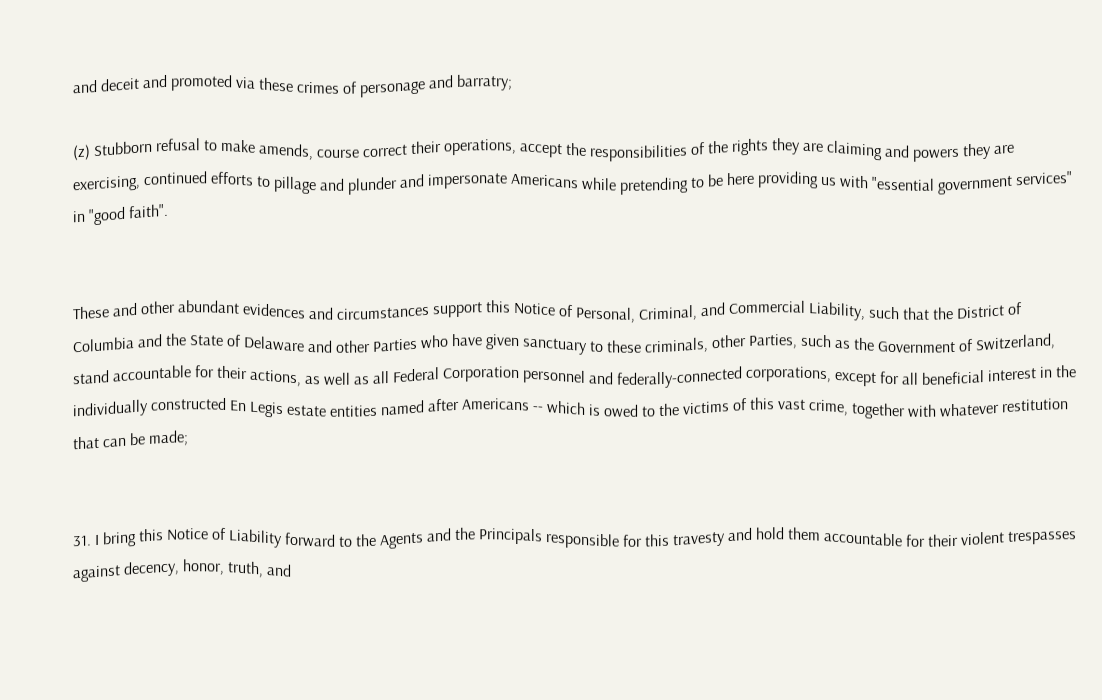and deceit and promoted via these crimes of personage and barratry;

(z) Stubborn refusal to make amends, course correct their operations, accept the responsibilities of the rights they are claiming and powers they are exercising, continued efforts to pillage and plunder and impersonate Americans while pretending to be here providing us with "essential government services" in "good faith".


These and other abundant evidences and circumstances support this Notice of Personal, Criminal, and Commercial Liability, such that the District of Columbia and the State of Delaware and other Parties who have given sanctuary to these criminals, other Parties, such as the Government of Switzerland, stand accountable for their actions, as well as all Federal Corporation personnel and federally-connected corporations, except for all beneficial interest in the individually constructed En Legis estate entities named after Americans -- which is owed to the victims of this vast crime, together with whatever restitution that can be made;


31. I bring this Notice of Liability forward to the Agents and the Principals responsible for this travesty and hold them accountable for their violent trespasses against decency, honor, truth, and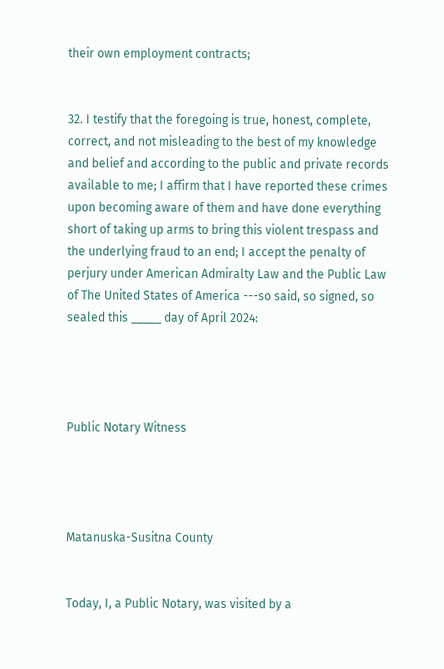their own employment contracts;


32. I testify that the foregoing is true, honest, complete, correct, and not misleading to the best of my knowledge and belief and according to the public and private records available to me; I affirm that I have reported these crimes upon becoming aware of them and have done everything short of taking up arms to bring this violent trespass and the underlying fraud to an end; I accept the penalty of perjury under American Admiralty Law and the Public Law of The United States of America ---so said, so signed, so sealed this _____ day of April 2024:




Public Notary Witness




Matanuska-Susitna County


Today, I, a Public Notary, was visited by a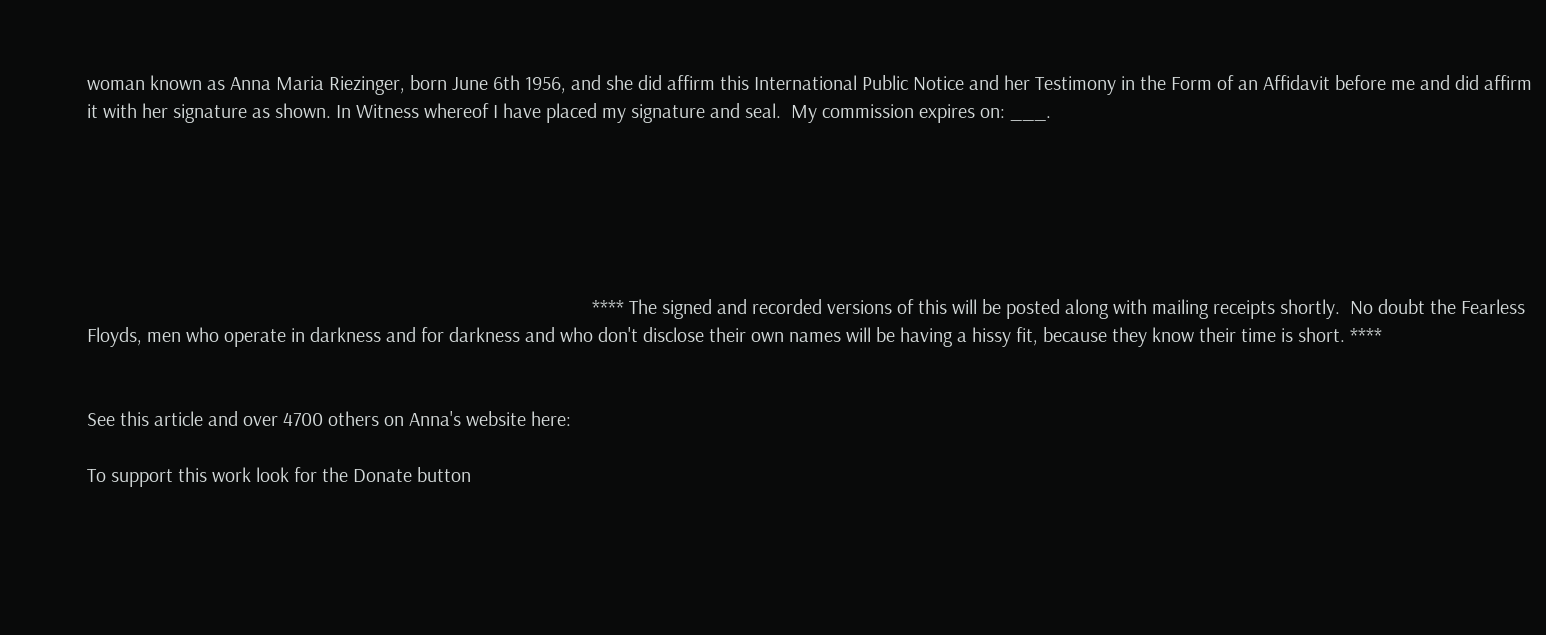woman known as Anna Maria Riezinger, born June 6th 1956, and she did affirm this International Public Notice and her Testimony in the Form of an Affidavit before me and did affirm it with her signature as shown. In Witness whereof I have placed my signature and seal.  My commission expires on: ___.






                                                                                                     **** The signed and recorded versions of this will be posted along with mailing receipts shortly.  No doubt the Fearless Floyds, men who operate in darkness and for darkness and who don't disclose their own names will be having a hissy fit, because they know their time is short. ****


See this article and over 4700 others on Anna's website here:

To support this work look for the Donate button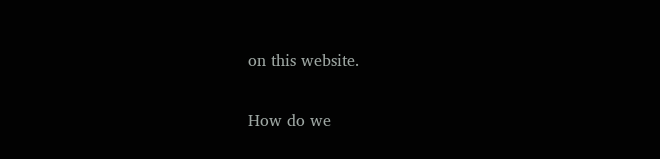on this website.

How do we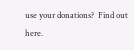use your donations?  Find out here.